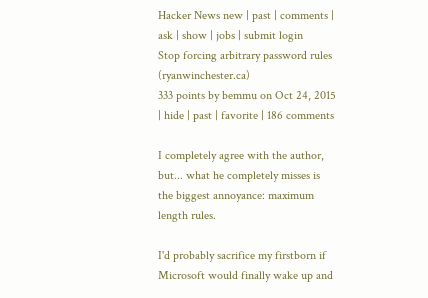Hacker News new | past | comments | ask | show | jobs | submit login
Stop forcing arbitrary password rules (ryanwinchester.ca)
333 points by bemmu on Oct 24, 2015 | hide | past | favorite | 186 comments

I completely agree with the author, but... what he completely misses is the biggest annoyance: maximum length rules.

I'd probably sacrifice my firstborn if Microsoft would finally wake up and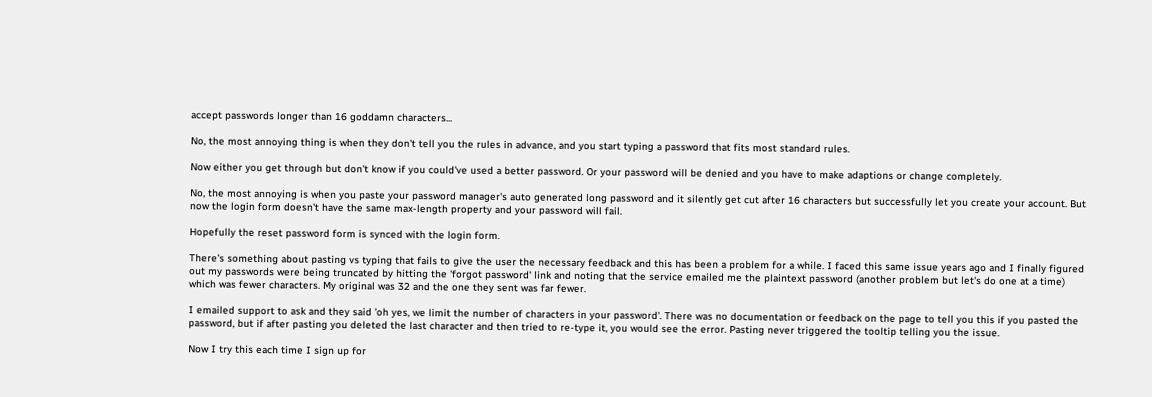accept passwords longer than 16 goddamn characters...

No, the most annoying thing is when they don't tell you the rules in advance, and you start typing a password that fits most standard rules.

Now either you get through but don't know if you could've used a better password. Or your password will be denied and you have to make adaptions or change completely.

No, the most annoying is when you paste your password manager's auto generated long password and it silently get cut after 16 characters but successfully let you create your account. But now the login form doesn't have the same max-length property and your password will fail.

Hopefully the reset password form is synced with the login form.

There's something about pasting vs typing that fails to give the user the necessary feedback and this has been a problem for a while. I faced this same issue years ago and I finally figured out my passwords were being truncated by hitting the 'forgot password' link and noting that the service emailed me the plaintext password (another problem but let's do one at a time) which was fewer characters. My original was 32 and the one they sent was far fewer.

I emailed support to ask and they said 'oh yes, we limit the number of characters in your password'. There was no documentation or feedback on the page to tell you this if you pasted the password, but if after pasting you deleted the last character and then tried to re-type it, you would see the error. Pasting never triggered the tooltip telling you the issue.

Now I try this each time I sign up for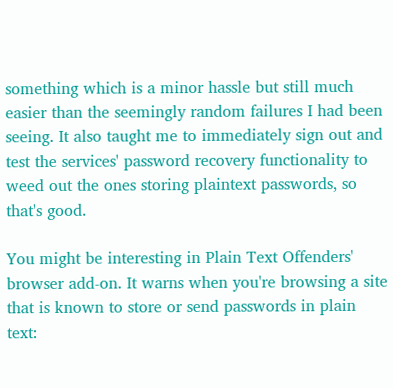something which is a minor hassle but still much easier than the seemingly random failures I had been seeing. It also taught me to immediately sign out and test the services' password recovery functionality to weed out the ones storing plaintext passwords, so that's good.

You might be interesting in Plain Text Offenders' browser add-on. It warns when you're browsing a site that is known to store or send passwords in plain text: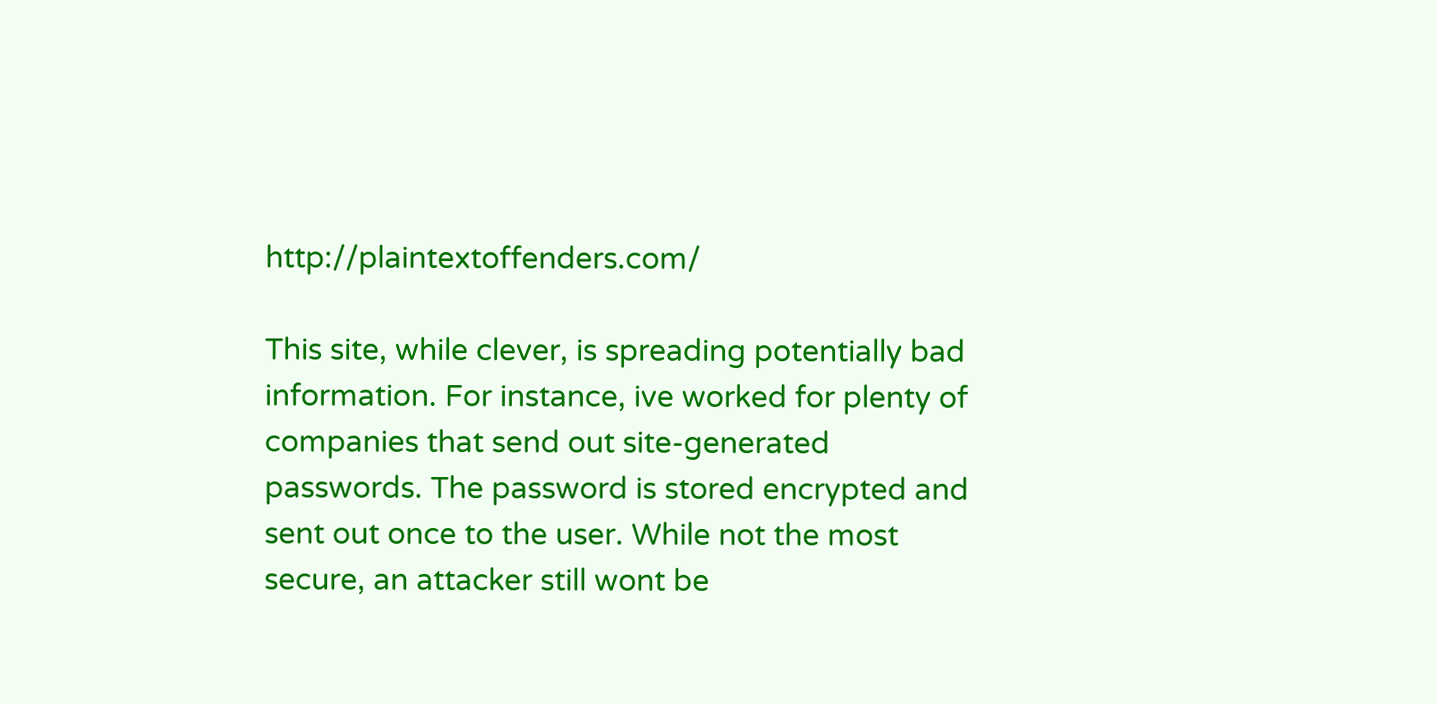http://plaintextoffenders.com/

This site, while clever, is spreading potentially bad information. For instance, ive worked for plenty of companies that send out site-generated passwords. The password is stored encrypted and sent out once to the user. While not the most secure, an attacker still wont be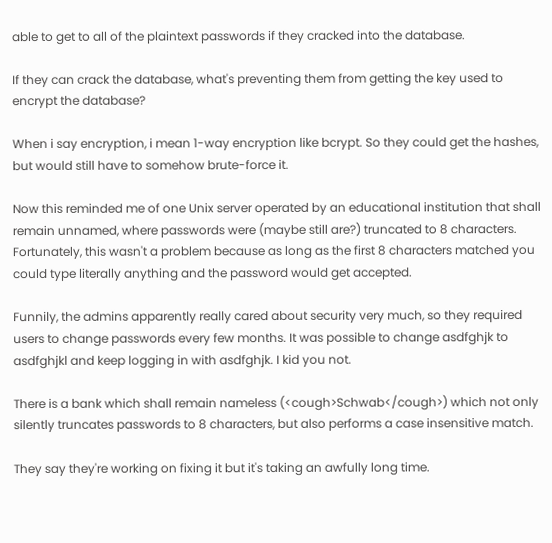able to get to all of the plaintext passwords if they cracked into the database.

If they can crack the database, what's preventing them from getting the key used to encrypt the database?

When i say encryption, i mean 1-way encryption like bcrypt. So they could get the hashes, but would still have to somehow brute-force it.

Now this reminded me of one Unix server operated by an educational institution that shall remain unnamed, where passwords were (maybe still are?) truncated to 8 characters. Fortunately, this wasn't a problem because as long as the first 8 characters matched you could type literally anything and the password would get accepted.

Funnily, the admins apparently really cared about security very much, so they required users to change passwords every few months. It was possible to change asdfghjk to asdfghjkl and keep logging in with asdfghjk. I kid you not.

There is a bank which shall remain nameless (<cough>Schwab</cough>) which not only silently truncates passwords to 8 characters, but also performs a case insensitive match.

They say they're working on fixing it but it's taking an awfully long time.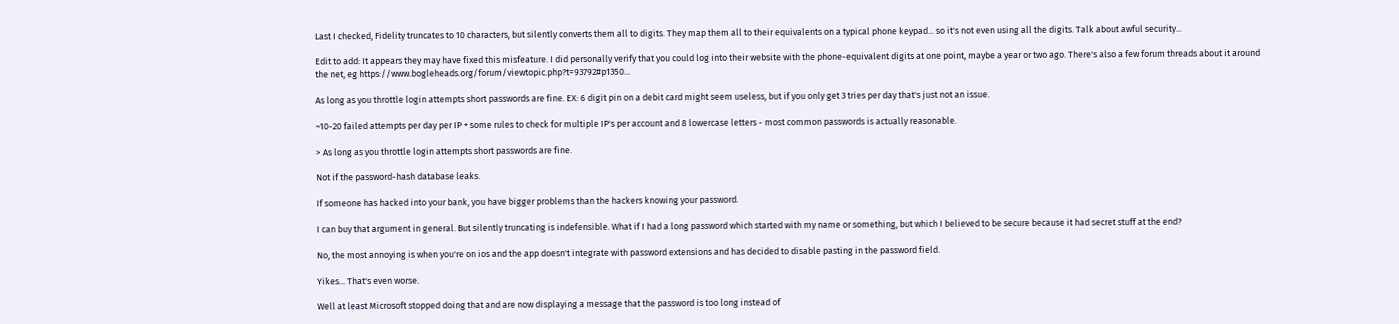Last I checked, Fidelity truncates to 10 characters, but silently converts them all to digits. They map them all to their equivalents on a typical phone keypad... so it's not even using all the digits. Talk about awful security...

Edit to add: It appears they may have fixed this misfeature. I did personally verify that you could log into their website with the phone-equivalent digits at one point, maybe a year or two ago. There's also a few forum threads about it around the net, eg https://www.bogleheads.org/forum/viewtopic.php?t=93792#p1350...

As long as you throttle login attempts short passwords are fine. EX: 6 digit pin on a debit card might seem useless, but if you only get 3 tries per day that's just not an issue.

~10-20 failed attempts per day per IP + some rules to check for multiple IP's per account and 8 lowercase letters - most common passwords is actually reasonable.

> As long as you throttle login attempts short passwords are fine.

Not if the password-hash database leaks.

If someone has hacked into your bank, you have bigger problems than the hackers knowing your password.

I can buy that argument in general. But silently truncating is indefensible. What if I had a long password which started with my name or something, but which I believed to be secure because it had secret stuff at the end?

No, the most annoying is when you're on ios and the app doesn't integrate with password extensions and has decided to disable pasting in the password field.

Yikes... That's even worse.

Well at least Microsoft stopped doing that and are now displaying a message that the password is too long instead of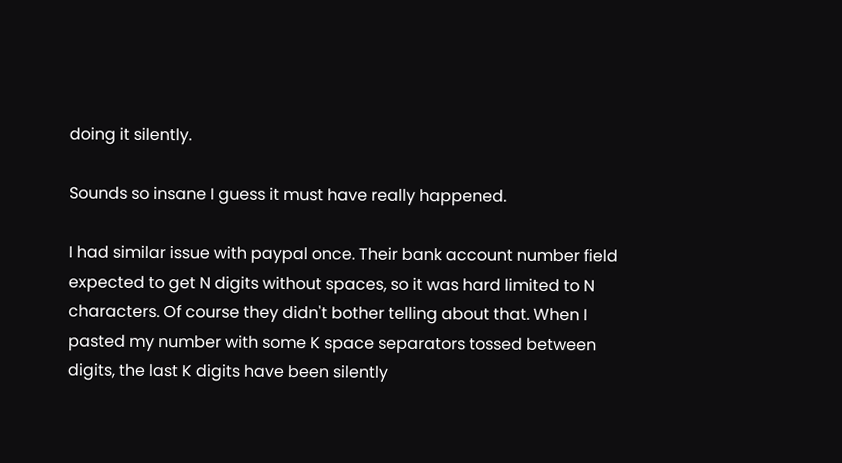doing it silently.

Sounds so insane I guess it must have really happened.

I had similar issue with paypal once. Their bank account number field expected to get N digits without spaces, so it was hard limited to N characters. Of course they didn't bother telling about that. When I pasted my number with some K space separators tossed between digits, the last K digits have been silently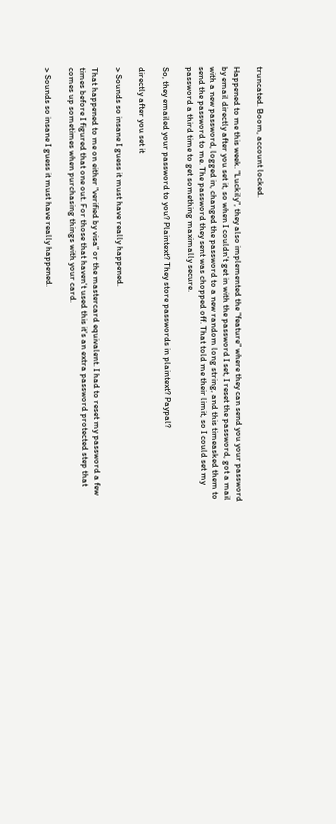truncated. Boom, account locked.

Happened to me this week. "Luckily", they also implemented the "feature" where they can send you your password by email directly after you set it, so when I couldn't get in with the password I set, I reset the password, got a mail with a new password, logged in, changed the password to a new random long string, and this timeasked them to send the password to me. The password they sent was chopped off. That told me their limit, so I could set my password a third time to get something maximally secure.

So, they emailed your password to you? Plaintext? They store passwords in plaintext? Paypal?

directly after you set it

> Sounds so insane I guess it must have really happened.

That happened to me on either "verified by visa" or the mastercard equivalent. I had to reset my password a few times before I figured that one out. For those that haven't used this it's an extra password protected step that comes up sometimes when purchasing things with your card.

> Sounds so insane I guess it must have really happened.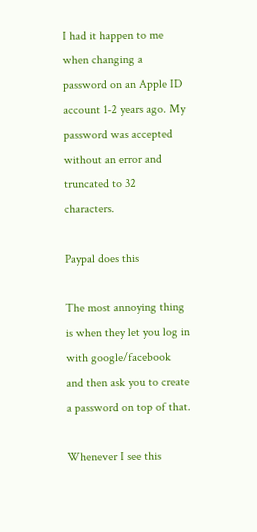I had it happen to me when changing a password on an Apple ID account 1-2 years ago. My password was accepted without an error and truncated to 32 characters.

Paypal does this

The most annoying thing is when they let you log in with google/facebook and then ask you to create a password on top of that.

Whenever I see this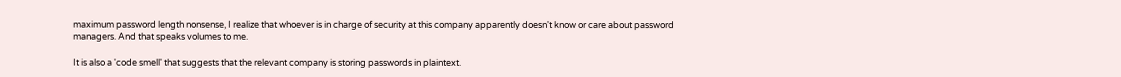maximum password length nonsense, I realize that whoever is in charge of security at this company apparently doesn't know or care about password managers. And that speaks volumes to me.

It is also a 'code smell' that suggests that the relevant company is storing passwords in plaintext.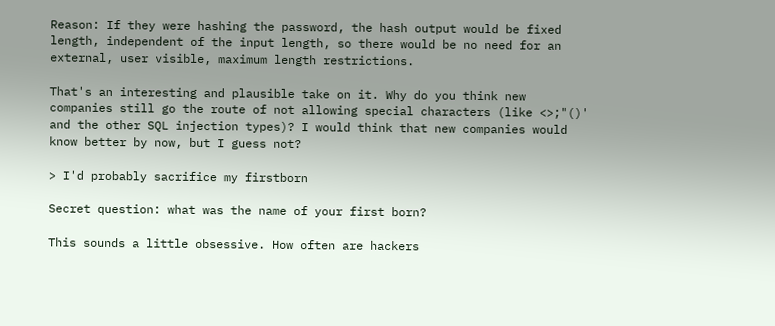Reason: If they were hashing the password, the hash output would be fixed length, independent of the input length, so there would be no need for an external, user visible, maximum length restrictions.

That's an interesting and plausible take on it. Why do you think new companies still go the route of not allowing special characters (like <>;"()' and the other SQL injection types)? I would think that new companies would know better by now, but I guess not?

> I'd probably sacrifice my firstborn

Secret question: what was the name of your first born?

This sounds a little obsessive. How often are hackers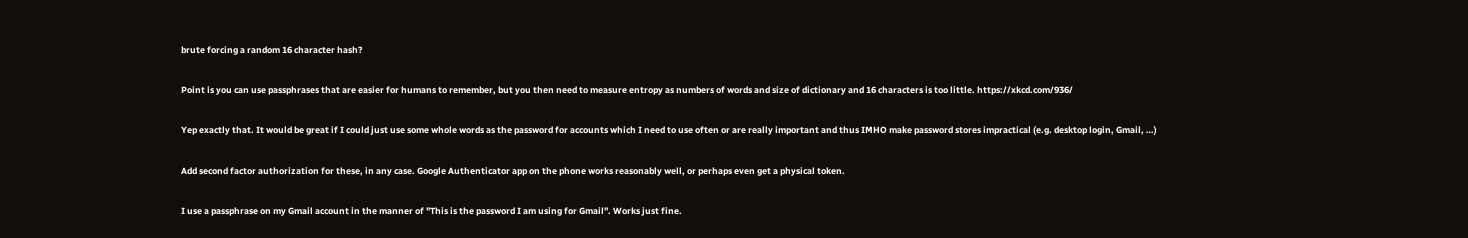brute forcing a random 16 character hash?

Point is you can use passphrases that are easier for humans to remember, but you then need to measure entropy as numbers of words and size of dictionary and 16 characters is too little. https://xkcd.com/936/

Yep exactly that. It would be great if I could just use some whole words as the password for accounts which I need to use often or are really important and thus IMHO make password stores impractical (e.g. desktop login, Gmail, …)

Add second factor authorization for these, in any case. Google Authenticator app on the phone works reasonably well, or perhaps even get a physical token.

I use a passphrase on my Gmail account in the manner of "This is the password I am using for Gmail". Works just fine.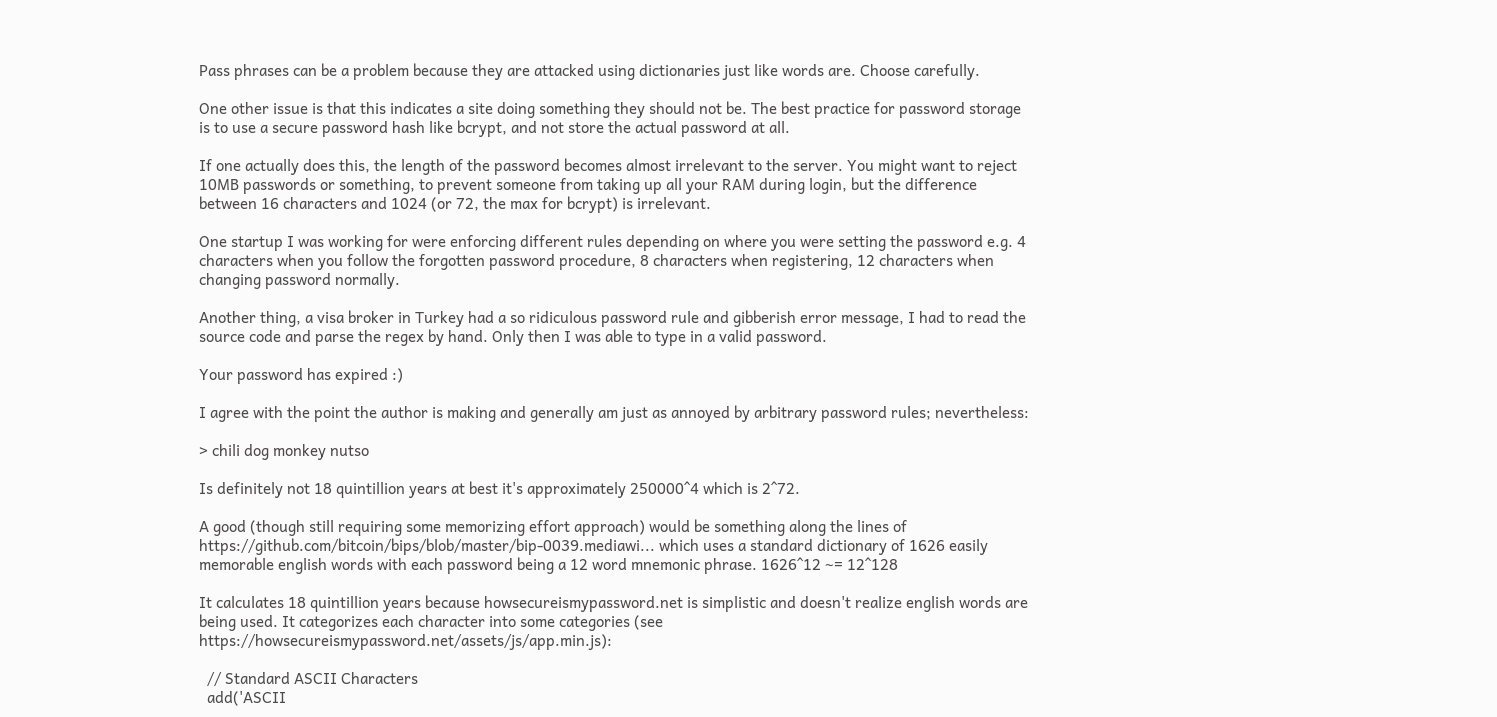Pass phrases can be a problem because they are attacked using dictionaries just like words are. Choose carefully.

One other issue is that this indicates a site doing something they should not be. The best practice for password storage is to use a secure password hash like bcrypt, and not store the actual password at all.

If one actually does this, the length of the password becomes almost irrelevant to the server. You might want to reject 10MB passwords or something, to prevent someone from taking up all your RAM during login, but the difference between 16 characters and 1024 (or 72, the max for bcrypt) is irrelevant.

One startup I was working for were enforcing different rules depending on where you were setting the password e.g. 4 characters when you follow the forgotten password procedure, 8 characters when registering, 12 characters when changing password normally.

Another thing, a visa broker in Turkey had a so ridiculous password rule and gibberish error message, I had to read the source code and parse the regex by hand. Only then I was able to type in a valid password.

Your password has expired :)

I agree with the point the author is making and generally am just as annoyed by arbitrary password rules; nevertheless:

> chili dog monkey nutso

Is definitely not 18 quintillion years at best it's approximately 250000^4 which is 2^72.

A good (though still requiring some memorizing effort approach) would be something along the lines of https://github.com/bitcoin/bips/blob/master/bip-0039.mediawi... which uses a standard dictionary of 1626 easily memorable english words with each password being a 12 word mnemonic phrase. 1626^12 ~= 12^128

It calculates 18 quintillion years because howsecureismypassword.net is simplistic and doesn't realize english words are being used. It categorizes each character into some categories (see https://howsecureismypassword.net/assets/js/app.min.js):

  // Standard ASCII Characters
  add('ASCII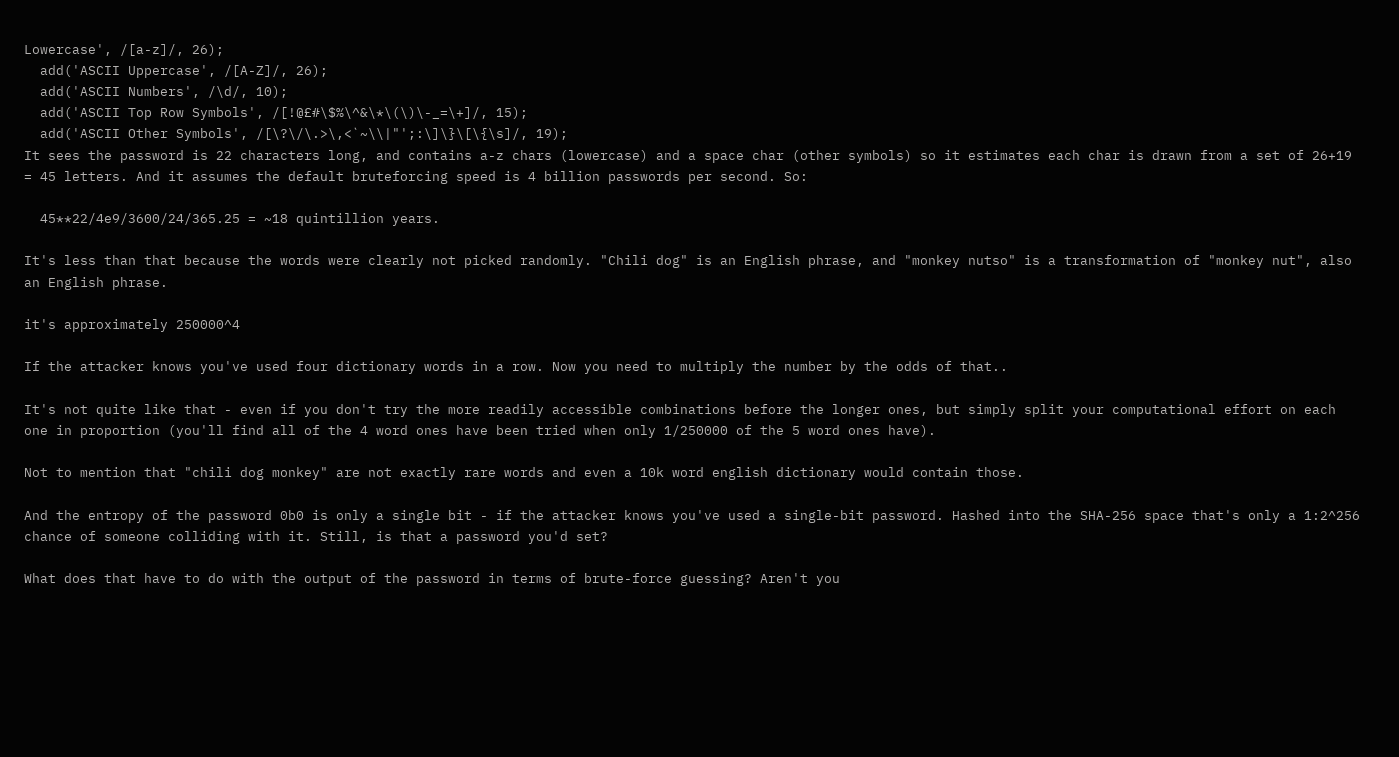Lowercase', /[a-z]/, 26);
  add('ASCII Uppercase', /[A-Z]/, 26);
  add('ASCII Numbers', /\d/, 10);
  add('ASCII Top Row Symbols', /[!@£#\$%\^&\*\(\)\-_=\+]/, 15);
  add('ASCII Other Symbols', /[\?\/\.>\,<`~\\|"';:\]\}\[\{\s]/, 19);
It sees the password is 22 characters long, and contains a-z chars (lowercase) and a space char (other symbols) so it estimates each char is drawn from a set of 26+19 = 45 letters. And it assumes the default bruteforcing speed is 4 billion passwords per second. So:

  45**22/4e9/3600/24/365.25 = ~18 quintillion years.

It's less than that because the words were clearly not picked randomly. "Chili dog" is an English phrase, and "monkey nutso" is a transformation of "monkey nut", also an English phrase.

it's approximately 250000^4

If the attacker knows you've used four dictionary words in a row. Now you need to multiply the number by the odds of that..

It's not quite like that - even if you don't try the more readily accessible combinations before the longer ones, but simply split your computational effort on each one in proportion (you'll find all of the 4 word ones have been tried when only 1/250000 of the 5 word ones have).

Not to mention that "chili dog monkey" are not exactly rare words and even a 10k word english dictionary would contain those.

And the entropy of the password 0b0 is only a single bit - if the attacker knows you've used a single-bit password. Hashed into the SHA-256 space that's only a 1:2^256 chance of someone colliding with it. Still, is that a password you'd set?

What does that have to do with the output of the password in terms of brute-force guessing? Aren't you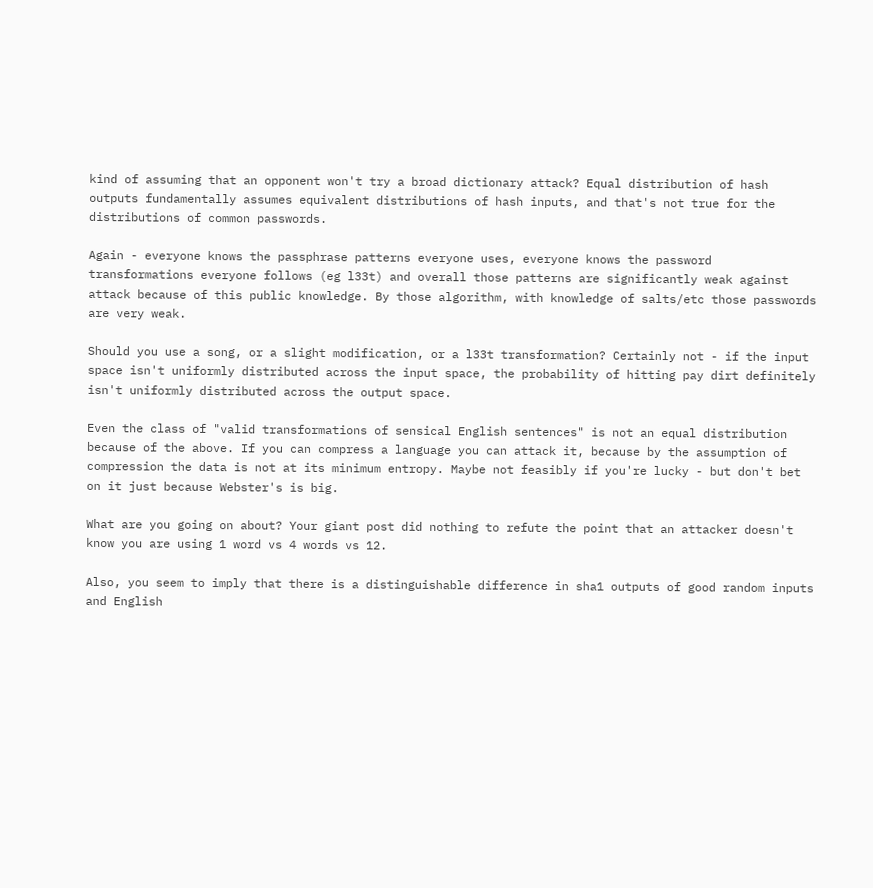kind of assuming that an opponent won't try a broad dictionary attack? Equal distribution of hash outputs fundamentally assumes equivalent distributions of hash inputs, and that's not true for the distributions of common passwords.

Again - everyone knows the passphrase patterns everyone uses, everyone knows the password transformations everyone follows (eg l33t) and overall those patterns are significantly weak against attack because of this public knowledge. By those algorithm, with knowledge of salts/etc those passwords are very weak.

Should you use a song, or a slight modification, or a l33t transformation? Certainly not - if the input space isn't uniformly distributed across the input space, the probability of hitting pay dirt definitely isn't uniformly distributed across the output space.

Even the class of "valid transformations of sensical English sentences" is not an equal distribution because of the above. If you can compress a language you can attack it, because by the assumption of compression the data is not at its minimum entropy. Maybe not feasibly if you're lucky - but don't bet on it just because Webster's is big.

What are you going on about? Your giant post did nothing to refute the point that an attacker doesn't know you are using 1 word vs 4 words vs 12.

Also, you seem to imply that there is a distinguishable difference in sha1 outputs of good random inputs and English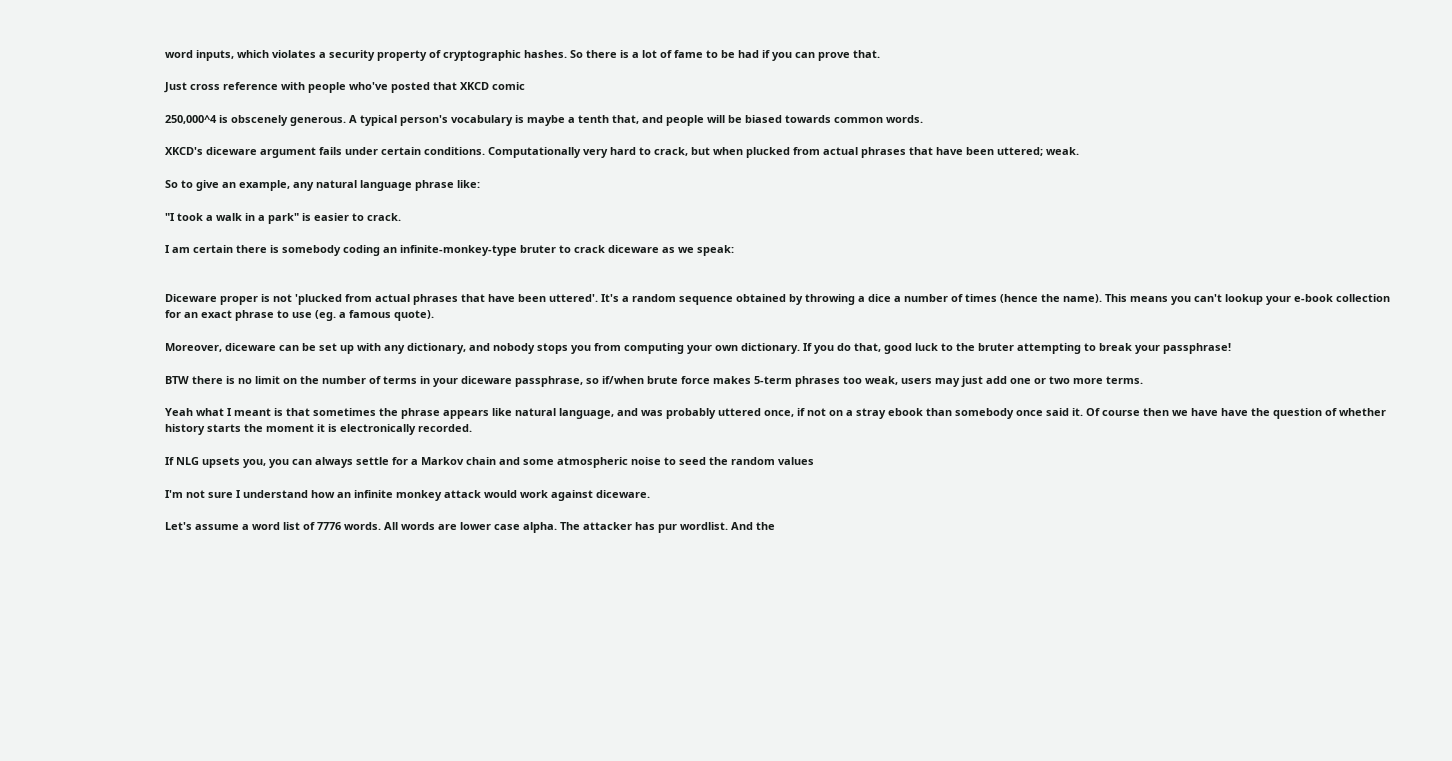word inputs, which violates a security property of cryptographic hashes. So there is a lot of fame to be had if you can prove that.

Just cross reference with people who've posted that XKCD comic

250,000^4 is obscenely generous. A typical person's vocabulary is maybe a tenth that, and people will be biased towards common words.

XKCD's diceware argument fails under certain conditions. Computationally very hard to crack, but when plucked from actual phrases that have been uttered; weak.

So to give an example, any natural language phrase like:

"I took a walk in a park" is easier to crack.

I am certain there is somebody coding an infinite-monkey-type bruter to crack diceware as we speak:


Diceware proper is not 'plucked from actual phrases that have been uttered'. It's a random sequence obtained by throwing a dice a number of times (hence the name). This means you can't lookup your e-book collection for an exact phrase to use (eg. a famous quote).

Moreover, diceware can be set up with any dictionary, and nobody stops you from computing your own dictionary. If you do that, good luck to the bruter attempting to break your passphrase!

BTW there is no limit on the number of terms in your diceware passphrase, so if/when brute force makes 5-term phrases too weak, users may just add one or two more terms.

Yeah what I meant is that sometimes the phrase appears like natural language, and was probably uttered once, if not on a stray ebook than somebody once said it. Of course then we have have the question of whether history starts the moment it is electronically recorded.

If NLG upsets you, you can always settle for a Markov chain and some atmospheric noise to seed the random values

I'm not sure I understand how an infinite monkey attack would work against diceware.

Let's assume a word list of 7776 words. All words are lower case alpha. The attacker has pur wordlist. And the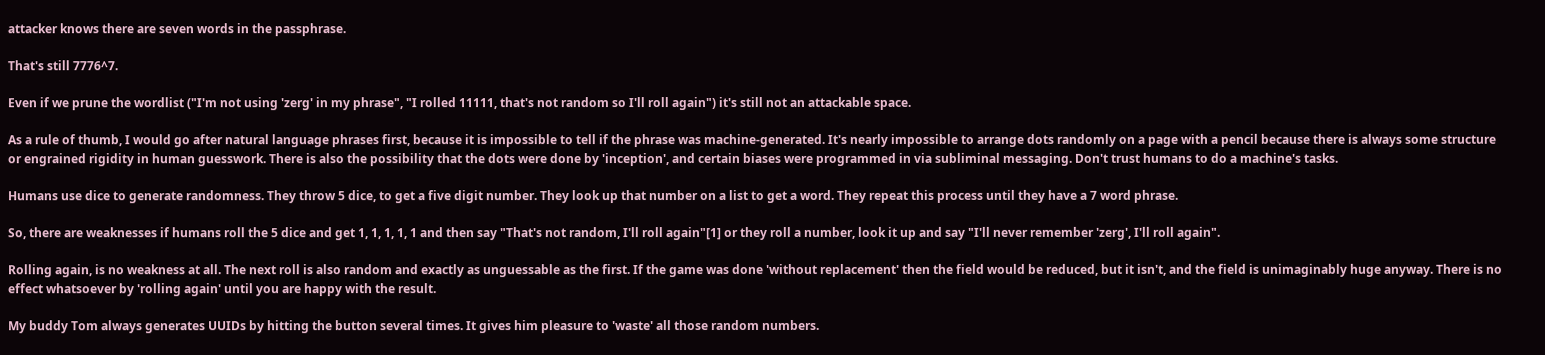attacker knows there are seven words in the passphrase.

That's still 7776^7.

Even if we prune the wordlist ("I'm not using 'zerg' in my phrase", "I rolled 11111, that's not random so I'll roll again") it's still not an attackable space.

As a rule of thumb, I would go after natural language phrases first, because it is impossible to tell if the phrase was machine-generated. It's nearly impossible to arrange dots randomly on a page with a pencil because there is always some structure or engrained rigidity in human guesswork. There is also the possibility that the dots were done by 'inception', and certain biases were programmed in via subliminal messaging. Don't trust humans to do a machine's tasks.

Humans use dice to generate randomness. They throw 5 dice, to get a five digit number. They look up that number on a list to get a word. They repeat this process until they have a 7 word phrase.

So, there are weaknesses if humans roll the 5 dice and get 1, 1, 1, 1, 1 and then say "That's not random, I'll roll again"[1] or they roll a number, look it up and say "I'll never remember 'zerg', I'll roll again".

Rolling again, is no weakness at all. The next roll is also random and exactly as unguessable as the first. If the game was done 'without replacement' then the field would be reduced, but it isn't, and the field is unimaginably huge anyway. There is no effect whatsoever by 'rolling again' until you are happy with the result.

My buddy Tom always generates UUIDs by hitting the button several times. It gives him pleasure to 'waste' all those random numbers.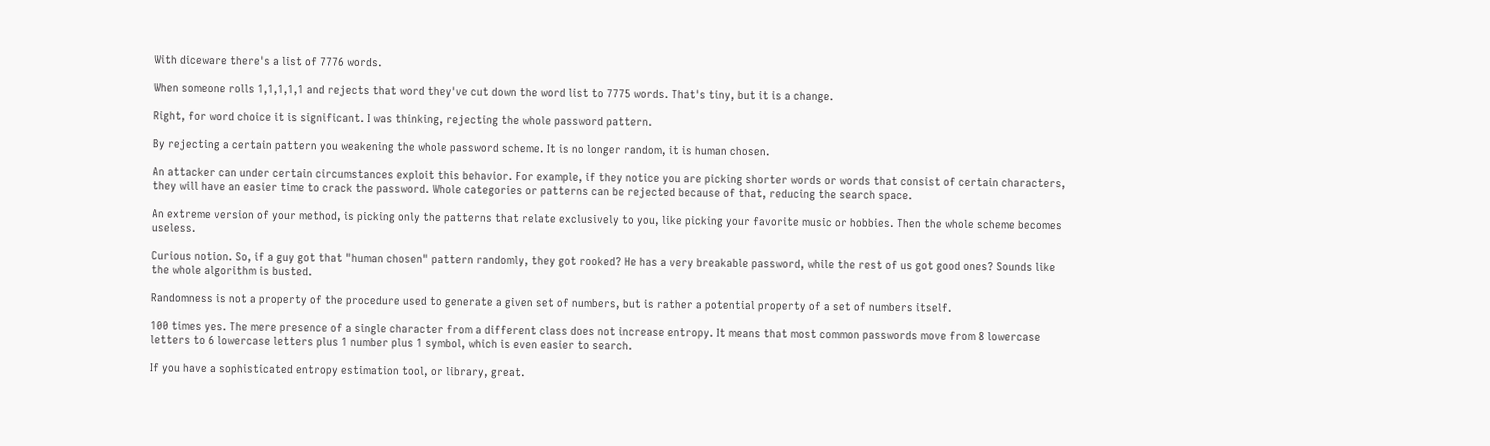With diceware there's a list of 7776 words.

When someone rolls 1,1,1,1,1 and rejects that word they've cut down the word list to 7775 words. That's tiny, but it is a change.

Right, for word choice it is significant. I was thinking, rejecting the whole password pattern.

By rejecting a certain pattern you weakening the whole password scheme. It is no longer random, it is human chosen.

An attacker can under certain circumstances exploit this behavior. For example, if they notice you are picking shorter words or words that consist of certain characters, they will have an easier time to crack the password. Whole categories or patterns can be rejected because of that, reducing the search space.

An extreme version of your method, is picking only the patterns that relate exclusively to you, like picking your favorite music or hobbies. Then the whole scheme becomes useless.

Curious notion. So, if a guy got that "human chosen" pattern randomly, they got rooked? He has a very breakable password, while the rest of us got good ones? Sounds like the whole algorithm is busted.

Randomness is not a property of the procedure used to generate a given set of numbers, but is rather a potential property of a set of numbers itself.

100 times yes. The mere presence of a single character from a different class does not increase entropy. It means that most common passwords move from 8 lowercase letters to 6 lowercase letters plus 1 number plus 1 symbol, which is even easier to search.

If you have a sophisticated entropy estimation tool, or library, great.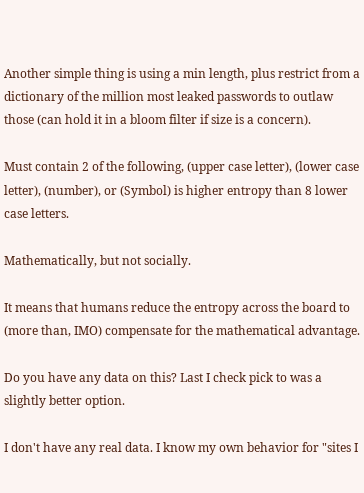Another simple thing is using a min length, plus restrict from a dictionary of the million most leaked passwords to outlaw those (can hold it in a bloom filter if size is a concern).

Must contain 2 of the following, (upper case letter), (lower case letter), (number), or (Symbol) is higher entropy than 8 lower case letters.

Mathematically, but not socially.

It means that humans reduce the entropy across the board to (more than, IMO) compensate for the mathematical advantage.

Do you have any data on this? Last I check pick to was a slightly better option.

I don't have any real data. I know my own behavior for "sites I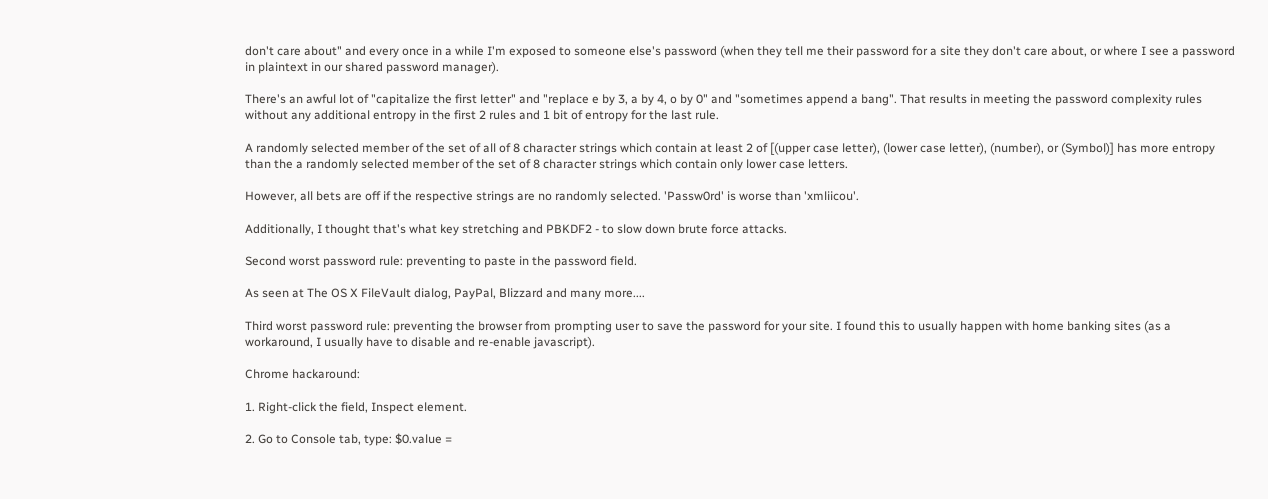don't care about" and every once in a while I'm exposed to someone else's password (when they tell me their password for a site they don't care about, or where I see a password in plaintext in our shared password manager).

There's an awful lot of "capitalize the first letter" and "replace e by 3, a by 4, o by 0" and "sometimes append a bang". That results in meeting the password complexity rules without any additional entropy in the first 2 rules and 1 bit of entropy for the last rule.

A randomly selected member of the set of all of 8 character strings which contain at least 2 of [(upper case letter), (lower case letter), (number), or (Symbol)] has more entropy than the a randomly selected member of the set of 8 character strings which contain only lower case letters.

However, all bets are off if the respective strings are no randomly selected. 'Passw0rd' is worse than 'xmliicou'.

Additionally, I thought that's what key stretching and PBKDF2 - to slow down brute force attacks.

Second worst password rule: preventing to paste in the password field.

As seen at The OS X FileVault dialog, PayPal, Blizzard and many more....

Third worst password rule: preventing the browser from prompting user to save the password for your site. I found this to usually happen with home banking sites (as a workaround, I usually have to disable and re-enable javascript).

Chrome hackaround:

1. Right-click the field, Inspect element.

2. Go to Console tab, type: $0.value =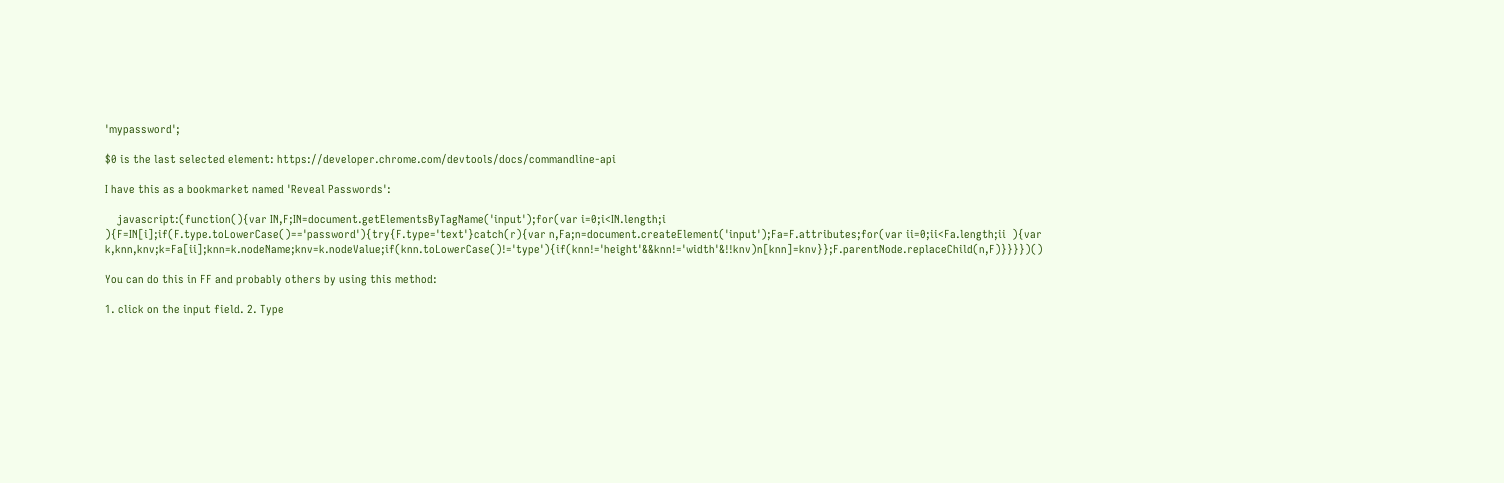'mypassword';

$0 is the last selected element: https://developer.chrome.com/devtools/docs/commandline-api

I have this as a bookmarket named 'Reveal Passwords':

    javascript:(function(){var IN,F;IN=document.getElementsByTagName('input');for(var i=0;i<IN.length;i  ){F=IN[i];if(F.type.toLowerCase()=='password'){try{F.type='text'}catch(r){var n,Fa;n=document.createElement('input');Fa=F.attributes;for(var ii=0;ii<Fa.length;ii  ){var k,knn,knv;k=Fa[ii];knn=k.nodeName;knv=k.nodeValue;if(knn.toLowerCase()!='type'){if(knn!='height'&&knn!='width'&!!knv)n[knn]=knv}};F.parentNode.replaceChild(n,F)}}}})()

You can do this in FF and probably others by using this method:

1. click on the input field. 2. Type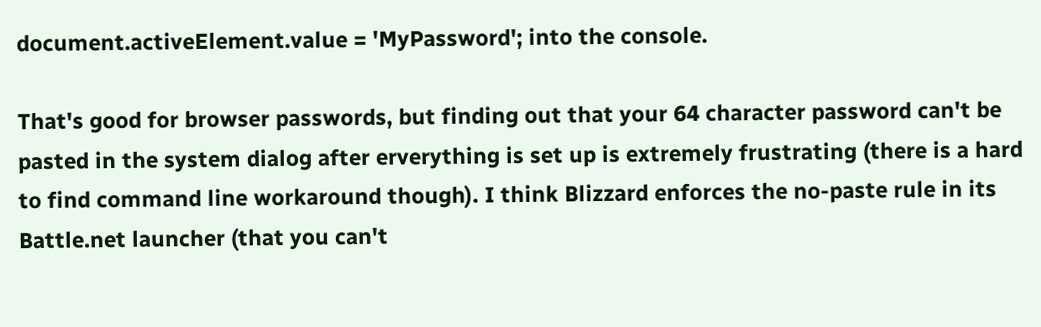document.activeElement.value = 'MyPassword'; into the console.

That's good for browser passwords, but finding out that your 64 character password can't be pasted in the system dialog after erverything is set up is extremely frustrating (there is a hard to find command line workaround though). I think Blizzard enforces the no-paste rule in its Battle.net launcher (that you can't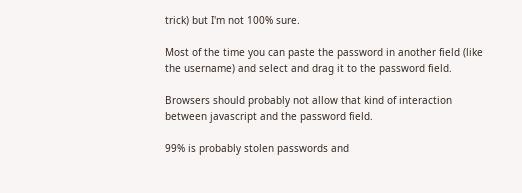trick) but I'm not 100% sure.

Most of the time you can paste the password in another field (like the username) and select and drag it to the password field.

Browsers should probably not allow that kind of interaction between javascript and the password field.

99% is probably stolen passwords and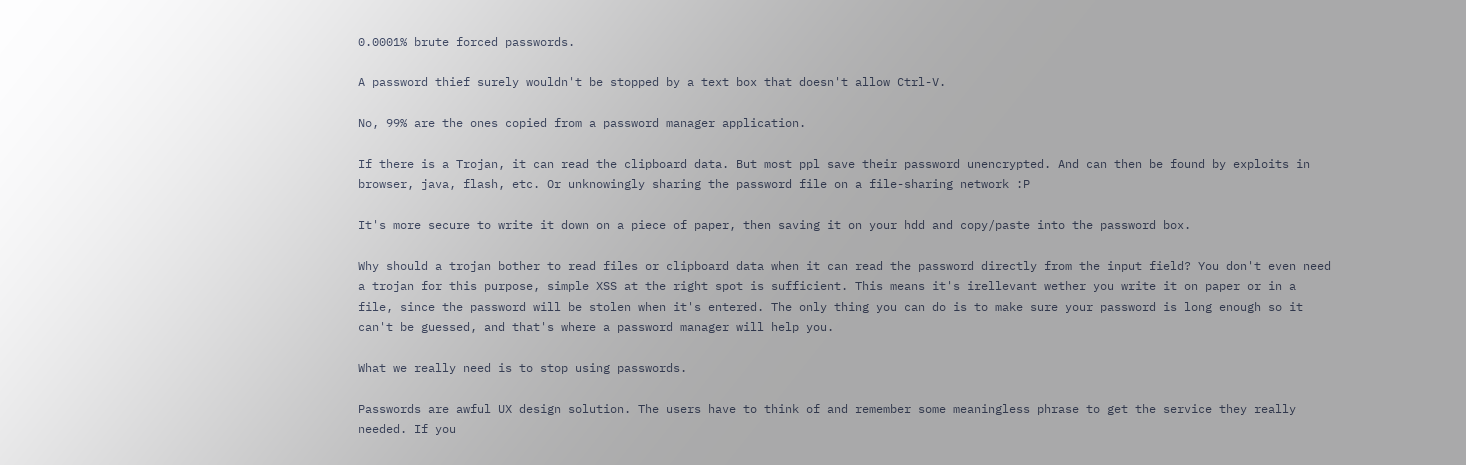0.0001% brute forced passwords.

A password thief surely wouldn't be stopped by a text box that doesn't allow Ctrl-V.

No, 99% are the ones copied from a password manager application.

If there is a Trojan, it can read the clipboard data. But most ppl save their password unencrypted. And can then be found by exploits in browser, java, flash, etc. Or unknowingly sharing the password file on a file-sharing network :P

It's more secure to write it down on a piece of paper, then saving it on your hdd and copy/paste into the password box.

Why should a trojan bother to read files or clipboard data when it can read the password directly from the input field? You don't even need a trojan for this purpose, simple XSS at the right spot is sufficient. This means it's irellevant wether you write it on paper or in a file, since the password will be stolen when it's entered. The only thing you can do is to make sure your password is long enough so it can't be guessed, and that's where a password manager will help you.

What we really need is to stop using passwords.

Passwords are awful UX design solution. The users have to think of and remember some meaningless phrase to get the service they really needed. If you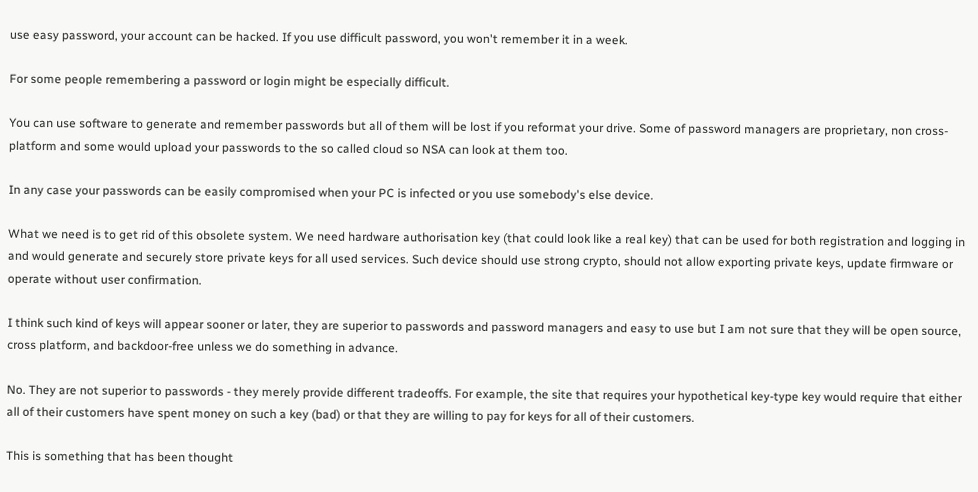use easy password, your account can be hacked. If you use difficult password, you won't remember it in a week.

For some people remembering a password or login might be especially difficult.

You can use software to generate and remember passwords but all of them will be lost if you reformat your drive. Some of password managers are proprietary, non cross-platform and some would upload your passwords to the so called cloud so NSA can look at them too.

In any case your passwords can be easily compromised when your PC is infected or you use somebody's else device.

What we need is to get rid of this obsolete system. We need hardware authorisation key (that could look like a real key) that can be used for both registration and logging in and would generate and securely store private keys for all used services. Such device should use strong crypto, should not allow exporting private keys, update firmware or operate without user confirmation.

I think such kind of keys will appear sooner or later, they are superior to passwords and password managers and easy to use but I am not sure that they will be open source, cross platform, and backdoor-free unless we do something in advance.

No. They are not superior to passwords - they merely provide different tradeoffs. For example, the site that requires your hypothetical key-type key would require that either all of their customers have spent money on such a key (bad) or that they are willing to pay for keys for all of their customers.

This is something that has been thought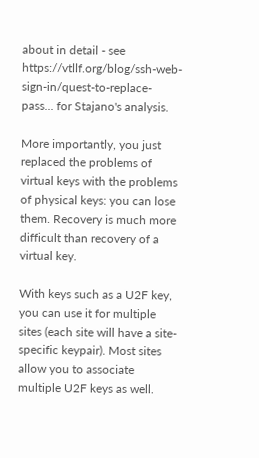about in detail - see https://vtllf.org/blog/ssh-web-sign-in/quest-to-replace-pass... for Stajano's analysis.

More importantly, you just replaced the problems of virtual keys with the problems of physical keys: you can lose them. Recovery is much more difficult than recovery of a virtual key.

With keys such as a U2F key, you can use it for multiple sites (each site will have a site-specific keypair). Most sites allow you to associate multiple U2F keys as well.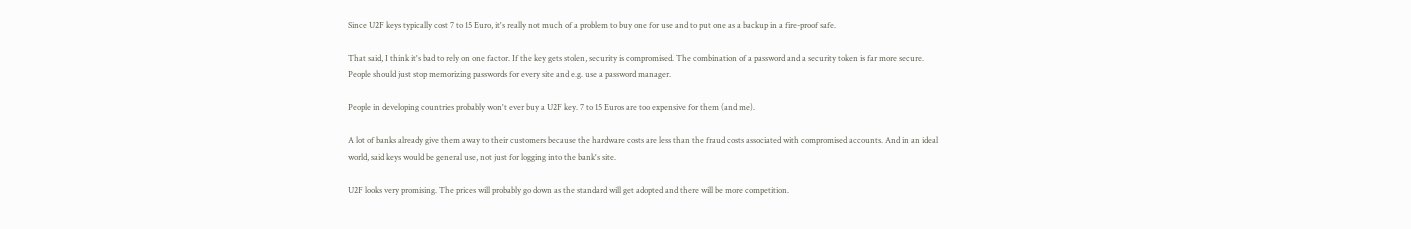Since U2F keys typically cost 7 to 15 Euro, it's really not much of a problem to buy one for use and to put one as a backup in a fire-proof safe.

That said, I think it's bad to rely on one factor. If the key gets stolen, security is compromised. The combination of a password and a security token is far more secure. People should just stop memorizing passwords for every site and e.g. use a password manager.

People in developing countries probably won't ever buy a U2F key. 7 to 15 Euros are too expensive for them (and me).

A lot of banks already give them away to their customers because the hardware costs are less than the fraud costs associated with compromised accounts. And in an ideal world, said keys would be general use, not just for logging into the bank's site.

U2F looks very promising. The prices will probably go down as the standard will get adopted and there will be more competition.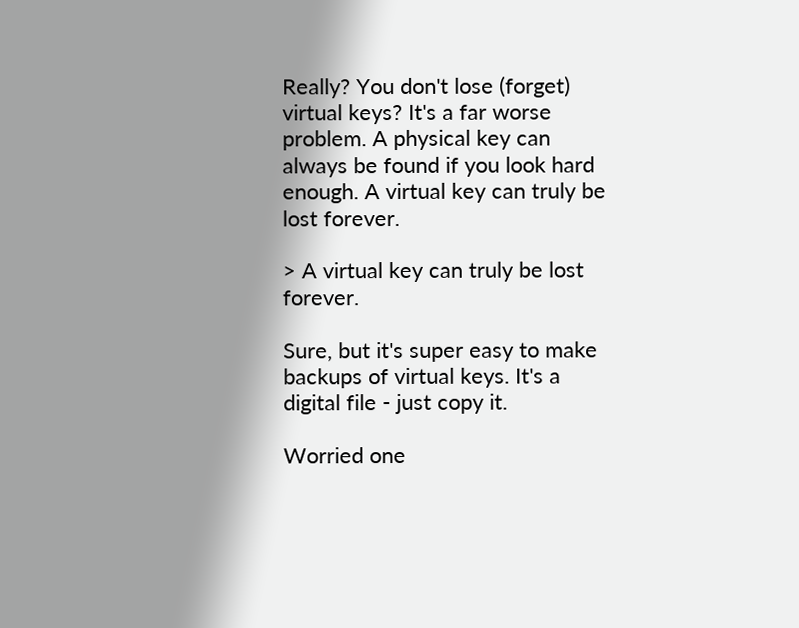Really? You don't lose (forget) virtual keys? It's a far worse problem. A physical key can always be found if you look hard enough. A virtual key can truly be lost forever.

> A virtual key can truly be lost forever.

Sure, but it's super easy to make backups of virtual keys. It's a digital file - just copy it.

Worried one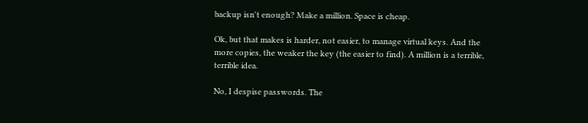backup isn't enough? Make a million. Space is cheap.

Ok, but that makes is harder, not easier, to manage virtual keys. And the more copies, the weaker the key (the easier to find). A million is a terrible, terrible idea.

No, I despise passwords. The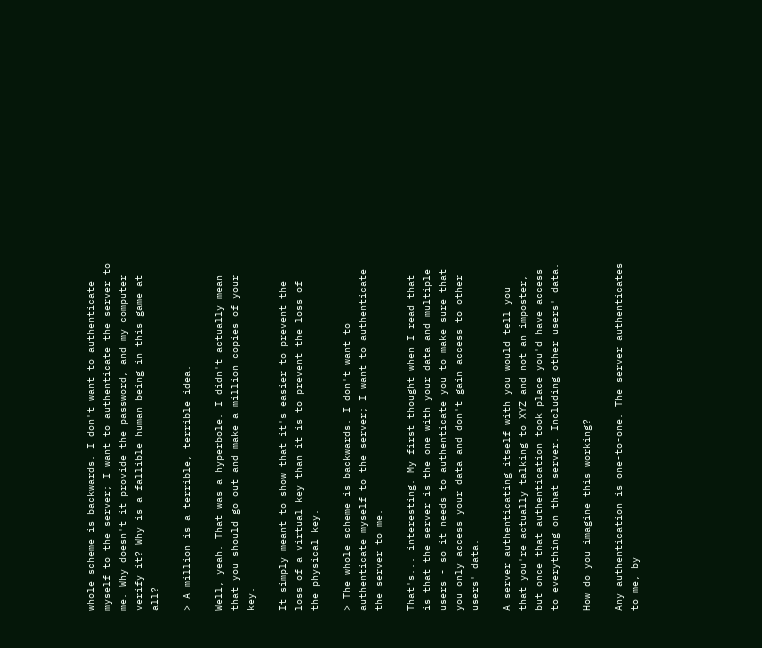whole scheme is backwards. I don't want to authenticate myself to the server; I want to authenticate the server to me. Why doesn't it provide the password, and my computer verify it? Why is a fallible human being in this game at all?

> A million is a terrible, terrible idea.

Well, yeah. That was a hyperbole. I didn't actually mean that you should go out and make a million copies of your key.

It simply meant to show that it's easier to prevent the loss of a virtual key than it is to prevent the loss of the physical key.

> The whole scheme is backwards. I don't want to authenticate myself to the server; I want to authenticate the server to me.

That's... interesting. My first thought when I read that is that the server is the one with your data and multiple users - so it needs to authenticate you to make sure that you only access your data and don't gain access to other users' data.

A server authenticating itself with you would tell you that you're actually talking to XYZ and not an imposter, but once that authentication took place you'd have access to everything on that server. Including other users' data.

How do you imagine this working?

Any authentication is one-to-one. The server authenticates to me, by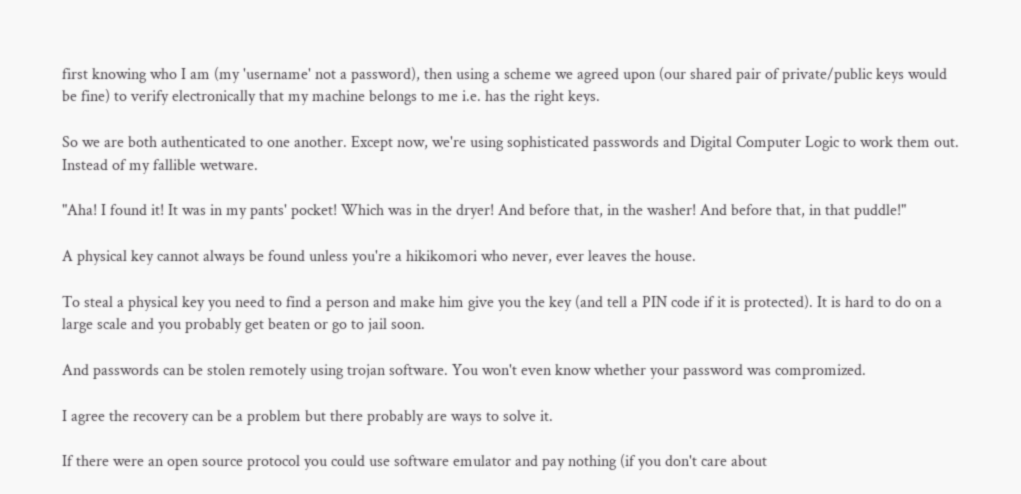first knowing who I am (my 'username' not a password), then using a scheme we agreed upon (our shared pair of private/public keys would be fine) to verify electronically that my machine belongs to me i.e. has the right keys.

So we are both authenticated to one another. Except now, we're using sophisticated passwords and Digital Computer Logic to work them out. Instead of my fallible wetware.

"Aha! I found it! It was in my pants' pocket! Which was in the dryer! And before that, in the washer! And before that, in that puddle!"

A physical key cannot always be found unless you're a hikikomori who never, ever leaves the house.

To steal a physical key you need to find a person and make him give you the key (and tell a PIN code if it is protected). It is hard to do on a large scale and you probably get beaten or go to jail soon.

And passwords can be stolen remotely using trojan software. You won't even know whether your password was compromized.

I agree the recovery can be a problem but there probably are ways to solve it.

If there were an open source protocol you could use software emulator and pay nothing (if you don't care about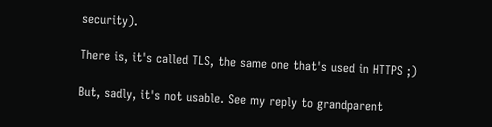security).

There is, it's called TLS, the same one that's used in HTTPS ;)

But, sadly, it's not usable. See my reply to grandparent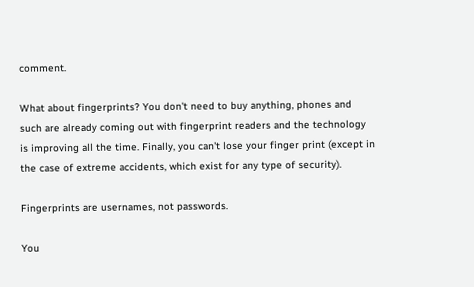comment.

What about fingerprints? You don't need to buy anything, phones and such are already coming out with fingerprint readers and the technology is improving all the time. Finally, you can't lose your finger print (except in the case of extreme accidents, which exist for any type of security).

Fingerprints are usernames, not passwords.

You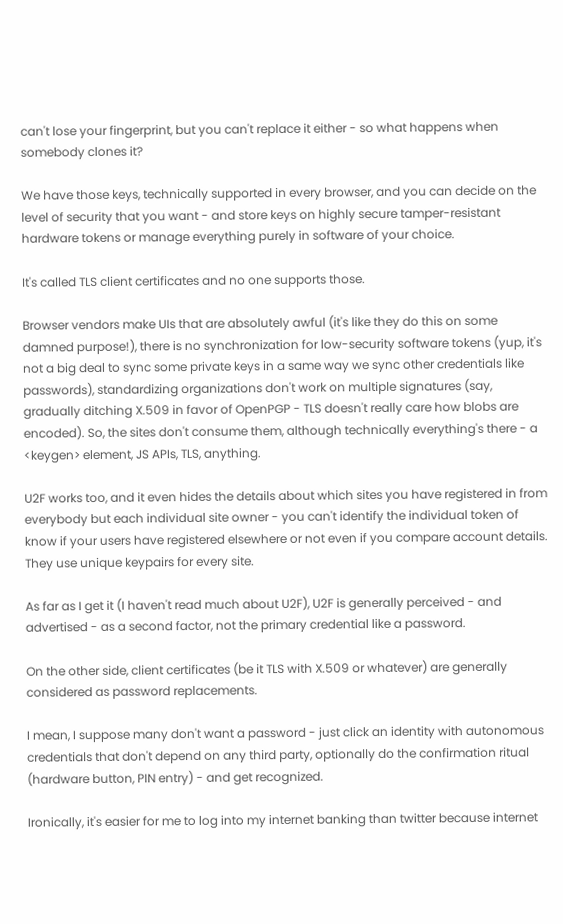can't lose your fingerprint, but you can't replace it either - so what happens when somebody clones it?

We have those keys, technically supported in every browser, and you can decide on the level of security that you want - and store keys on highly secure tamper-resistant hardware tokens or manage everything purely in software of your choice.

It's called TLS client certificates and no one supports those.

Browser vendors make UIs that are absolutely awful (it's like they do this on some damned purpose!), there is no synchronization for low-security software tokens (yup, it's not a big deal to sync some private keys in a same way we sync other credentials like passwords), standardizing organizations don't work on multiple signatures (say, gradually ditching X.509 in favor of OpenPGP - TLS doesn't really care how blobs are encoded). So, the sites don't consume them, although technically everything's there - a <keygen> element, JS APIs, TLS, anything.

U2F works too, and it even hides the details about which sites you have registered in from everybody but each individual site owner - you can't identify the individual token of know if your users have registered elsewhere or not even if you compare account details. They use unique keypairs for every site.

As far as I get it (I haven't read much about U2F), U2F is generally perceived - and advertised - as a second factor, not the primary credential like a password.

On the other side, client certificates (be it TLS with X.509 or whatever) are generally considered as password replacements.

I mean, I suppose many don't want a password - just click an identity with autonomous credentials that don't depend on any third party, optionally do the confirmation ritual (hardware button, PIN entry) - and get recognized.

Ironically, it's easier for me to log into my internet banking than twitter because internet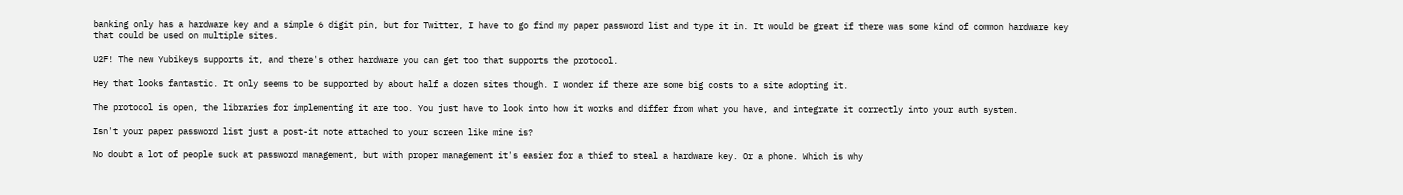banking only has a hardware key and a simple 6 digit pin, but for Twitter, I have to go find my paper password list and type it in. It would be great if there was some kind of common hardware key that could be used on multiple sites.

U2F! The new Yubikeys supports it, and there's other hardware you can get too that supports the protocol.

Hey that looks fantastic. It only seems to be supported by about half a dozen sites though. I wonder if there are some big costs to a site adopting it.

The protocol is open, the libraries for implementing it are too. You just have to look into how it works and differ from what you have, and integrate it correctly into your auth system.

Isn't your paper password list just a post-it note attached to your screen like mine is?

No doubt a lot of people suck at password management, but with proper management it's easier for a thief to steal a hardware key. Or a phone. Which is why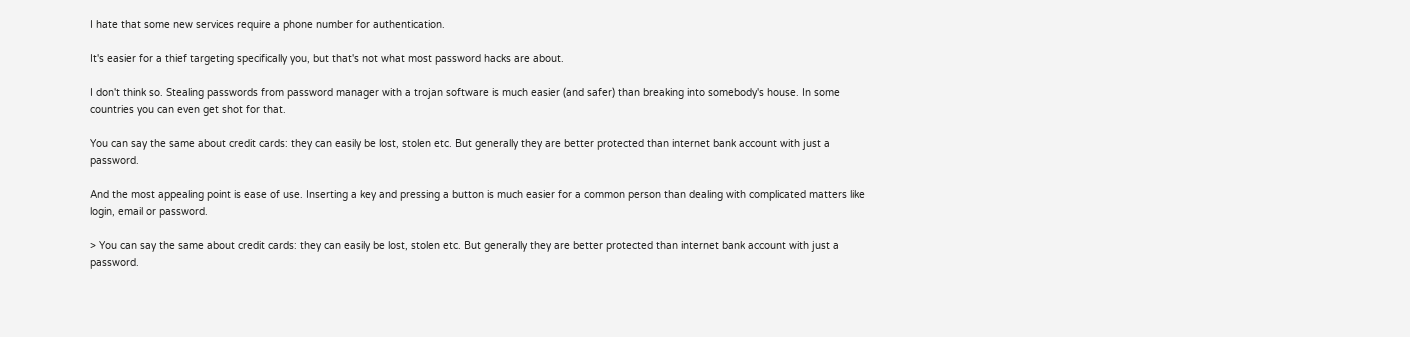I hate that some new services require a phone number for authentication.

It's easier for a thief targeting specifically you, but that's not what most password hacks are about.

I don't think so. Stealing passwords from password manager with a trojan software is much easier (and safer) than breaking into somebody's house. In some countries you can even get shot for that.

You can say the same about credit cards: they can easily be lost, stolen etc. But generally they are better protected than internet bank account with just a password.

And the most appealing point is ease of use. Inserting a key and pressing a button is much easier for a common person than dealing with complicated matters like login, email or password.

> You can say the same about credit cards: they can easily be lost, stolen etc. But generally they are better protected than internet bank account with just a password.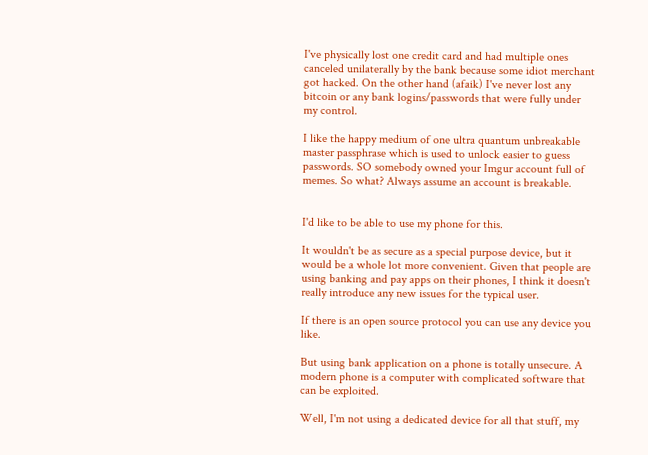I've physically lost one credit card and had multiple ones canceled unilaterally by the bank because some idiot merchant got hacked. On the other hand (afaik) I've never lost any bitcoin or any bank logins/passwords that were fully under my control.

I like the happy medium of one ultra quantum unbreakable master passphrase which is used to unlock easier to guess passwords. SO somebody owned your Imgur account full of memes. So what? Always assume an account is breakable.


I'd like to be able to use my phone for this.

It wouldn't be as secure as a special purpose device, but it would be a whole lot more convenient. Given that people are using banking and pay apps on their phones, I think it doesn't really introduce any new issues for the typical user.

If there is an open source protocol you can use any device you like.

But using bank application on a phone is totally unsecure. A modern phone is a computer with complicated software that can be exploited.

Well, I'm not using a dedicated device for all that stuff, my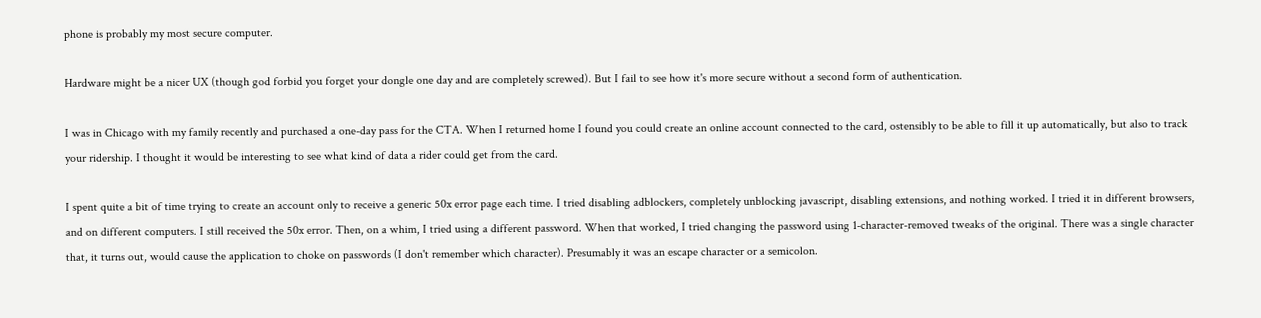phone is probably my most secure computer.

Hardware might be a nicer UX (though god forbid you forget your dongle one day and are completely screwed). But I fail to see how it's more secure without a second form of authentication.

I was in Chicago with my family recently and purchased a one-day pass for the CTA. When I returned home I found you could create an online account connected to the card, ostensibly to be able to fill it up automatically, but also to track your ridership. I thought it would be interesting to see what kind of data a rider could get from the card.

I spent quite a bit of time trying to create an account only to receive a generic 50x error page each time. I tried disabling adblockers, completely unblocking javascript, disabling extensions, and nothing worked. I tried it in different browsers, and on different computers. I still received the 50x error. Then, on a whim, I tried using a different password. When that worked, I tried changing the password using 1-character-removed tweaks of the original. There was a single character that, it turns out, would cause the application to choke on passwords (I don't remember which character). Presumably it was an escape character or a semicolon.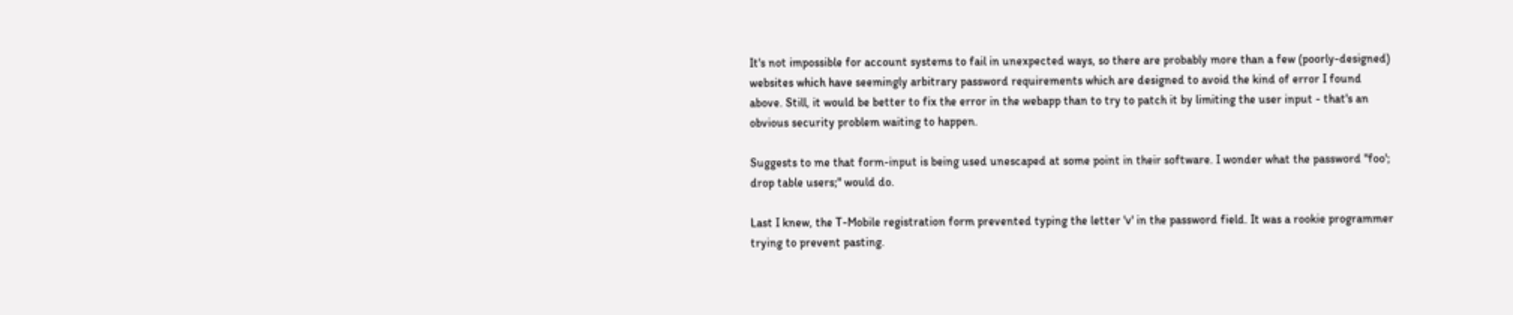It's not impossible for account systems to fail in unexpected ways, so there are probably more than a few (poorly-designed) websites which have seemingly arbitrary password requirements which are designed to avoid the kind of error I found above. Still, it would be better to fix the error in the webapp than to try to patch it by limiting the user input - that's an obvious security problem waiting to happen.

Suggests to me that form-input is being used unescaped at some point in their software. I wonder what the password "foo'; drop table users;" would do.

Last I knew, the T-Mobile registration form prevented typing the letter 'v' in the password field. It was a rookie programmer trying to prevent pasting.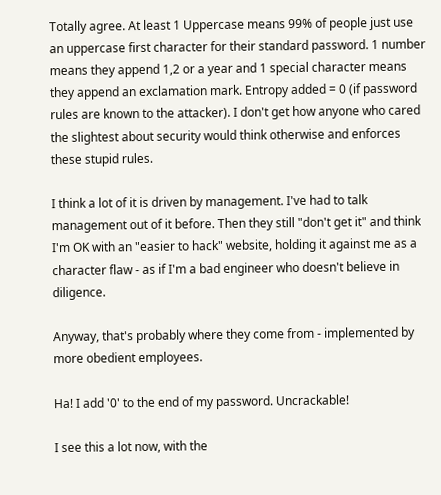Totally agree. At least 1 Uppercase means 99% of people just use an uppercase first character for their standard password. 1 number means they append 1,2 or a year and 1 special character means they append an exclamation mark. Entropy added = 0 (if password rules are known to the attacker). I don't get how anyone who cared the slightest about security would think otherwise and enforces these stupid rules.

I think a lot of it is driven by management. I've had to talk management out of it before. Then they still "don't get it" and think I'm OK with an "easier to hack" website, holding it against me as a character flaw - as if I'm a bad engineer who doesn't believe in diligence.

Anyway, that's probably where they come from - implemented by more obedient employees.

Ha! I add '0' to the end of my password. Uncrackable!

I see this a lot now, with the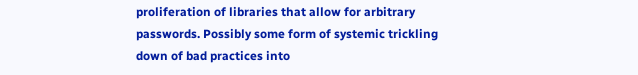proliferation of libraries that allow for arbitrary passwords. Possibly some form of systemic trickling down of bad practices into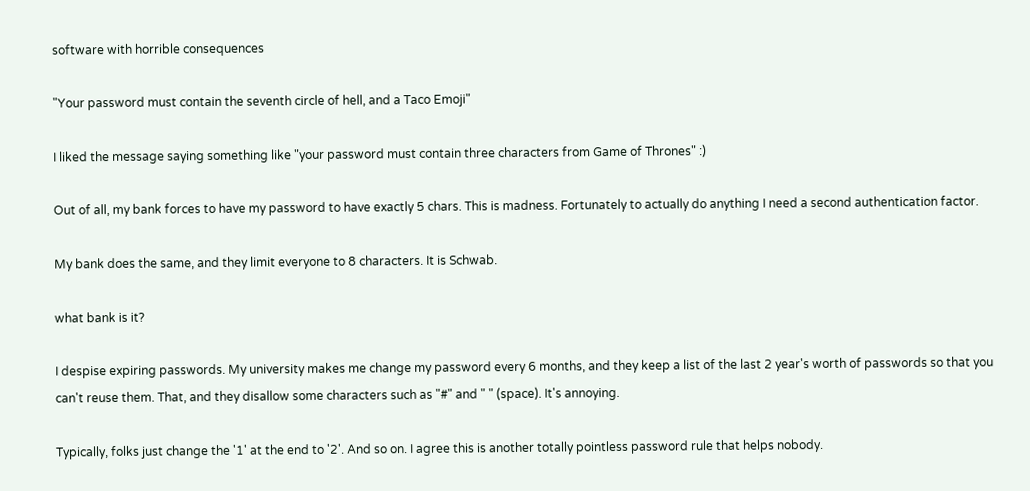software with horrible consequences

"Your password must contain the seventh circle of hell, and a Taco Emoji"

I liked the message saying something like "your password must contain three characters from Game of Thrones" :)

Out of all, my bank forces to have my password to have exactly 5 chars. This is madness. Fortunately to actually do anything I need a second authentication factor.

My bank does the same, and they limit everyone to 8 characters. It is Schwab.

what bank is it?

I despise expiring passwords. My university makes me change my password every 6 months, and they keep a list of the last 2 year's worth of passwords so that you can't reuse them. That, and they disallow some characters such as "#" and " " (space). It's annoying.

Typically, folks just change the '1' at the end to '2'. And so on. I agree this is another totally pointless password rule that helps nobody.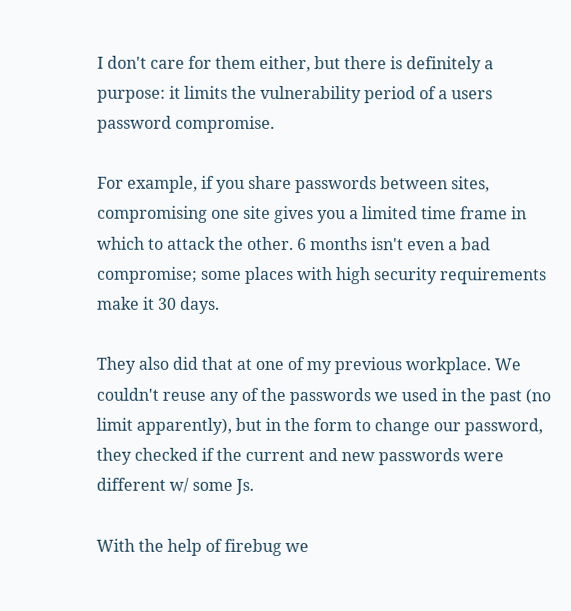I don't care for them either, but there is definitely a purpose: it limits the vulnerability period of a users password compromise.

For example, if you share passwords between sites, compromising one site gives you a limited time frame in which to attack the other. 6 months isn't even a bad compromise; some places with high security requirements make it 30 days.

They also did that at one of my previous workplace. We couldn't reuse any of the passwords we used in the past (no limit apparently), but in the form to change our password, they checked if the current and new passwords were different w/ some Js.

With the help of firebug we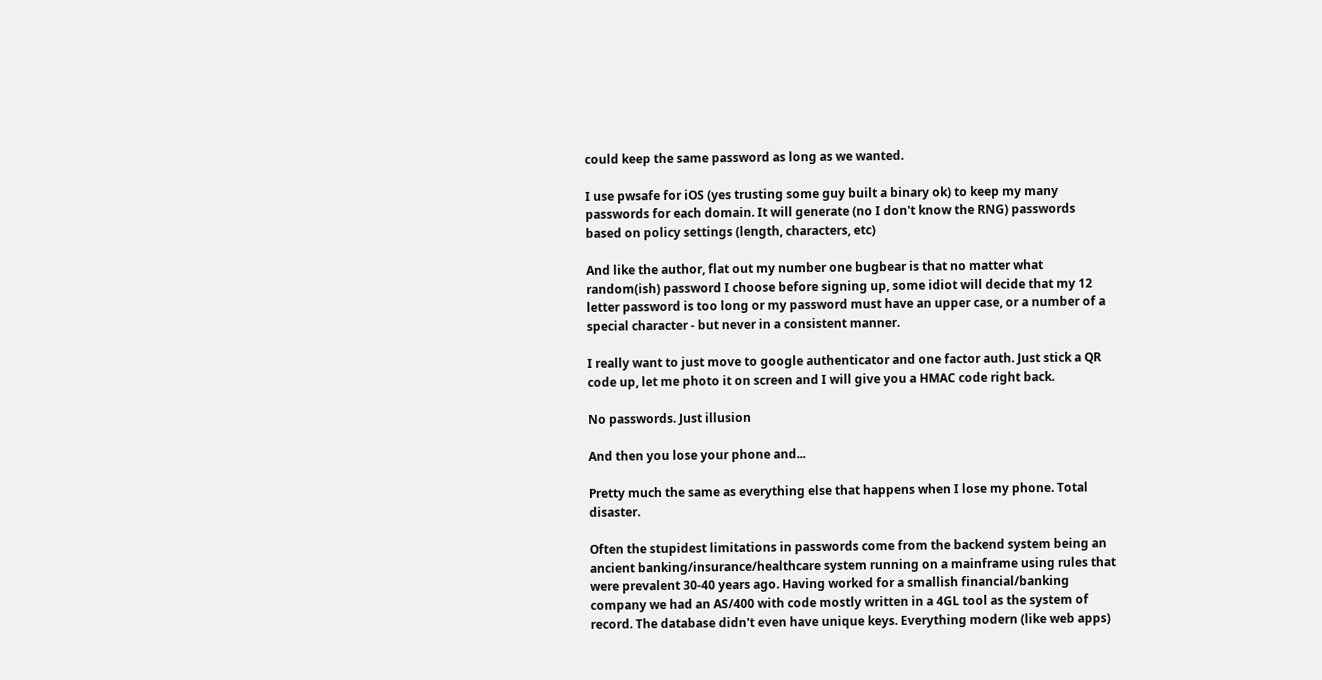could keep the same password as long as we wanted.

I use pwsafe for iOS (yes trusting some guy built a binary ok) to keep my many passwords for each domain. It will generate (no I don't know the RNG) passwords based on policy settings (length, characters, etc)

And like the author, flat out my number one bugbear is that no matter what random(ish) password I choose before signing up, some idiot will decide that my 12 letter password is too long or my password must have an upper case, or a number of a special character - but never in a consistent manner.

I really want to just move to google authenticator and one factor auth. Just stick a QR code up, let me photo it on screen and I will give you a HMAC code right back.

No passwords. Just illusion

And then you lose your phone and...

Pretty much the same as everything else that happens when I lose my phone. Total disaster.

Often the stupidest limitations in passwords come from the backend system being an ancient banking/insurance/healthcare system running on a mainframe using rules that were prevalent 30-40 years ago. Having worked for a smallish financial/banking company we had an AS/400 with code mostly written in a 4GL tool as the system of record. The database didn't even have unique keys. Everything modern (like web apps)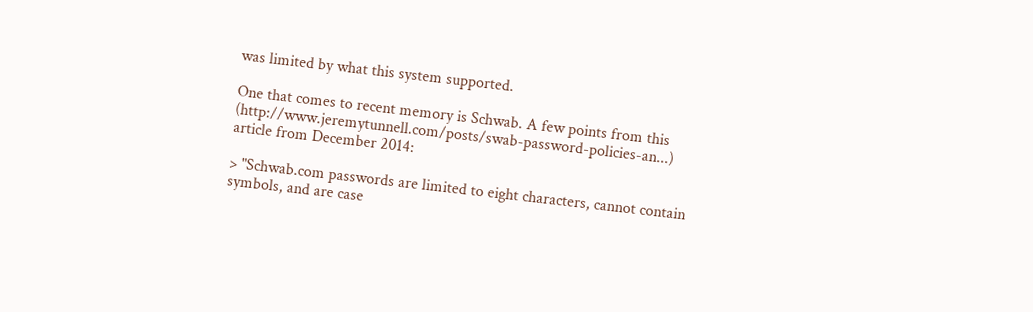was limited by what this system supported.

One that comes to recent memory is Schwab. A few points from this (http://www.jeremytunnell.com/posts/swab-password-policies-an...) article from December 2014:

> "Schwab.com passwords are limited to eight characters, cannot contain symbols, and are case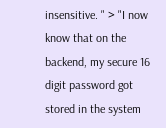insensitive. " > "I now know that on the backend, my secure 16 digit password got stored in the system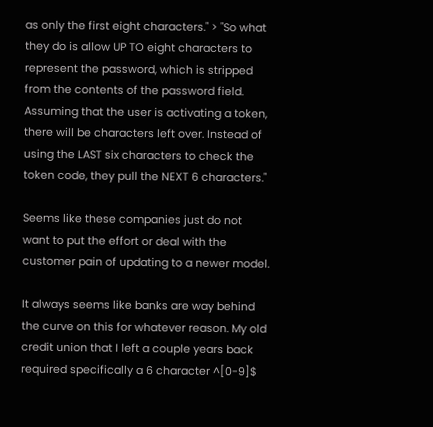as only the first eight characters." > "So what they do is allow UP TO eight characters to represent the password, which is stripped from the contents of the password field. Assuming that the user is activating a token, there will be characters left over. Instead of using the LAST six characters to check the token code, they pull the NEXT 6 characters."

Seems like these companies just do not want to put the effort or deal with the customer pain of updating to a newer model.

It always seems like banks are way behind the curve on this for whatever reason. My old credit union that I left a couple years back required specifically a 6 character ^[0-9]$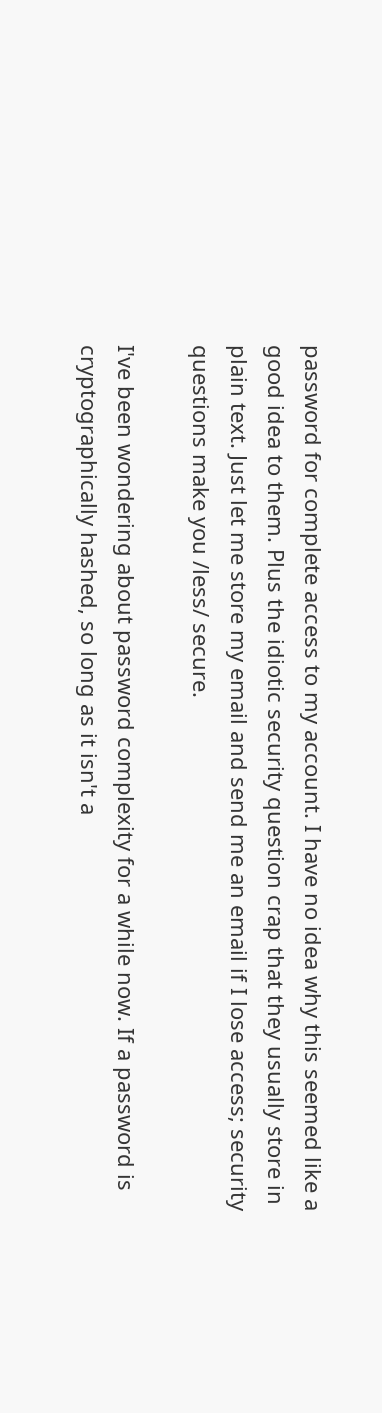password for complete access to my account. I have no idea why this seemed like a good idea to them. Plus the idiotic security question crap that they usually store in plain text. Just let me store my email and send me an email if I lose access; security questions make you /less/ secure.

I've been wondering about password complexity for a while now. If a password is cryptographically hashed, so long as it isn't a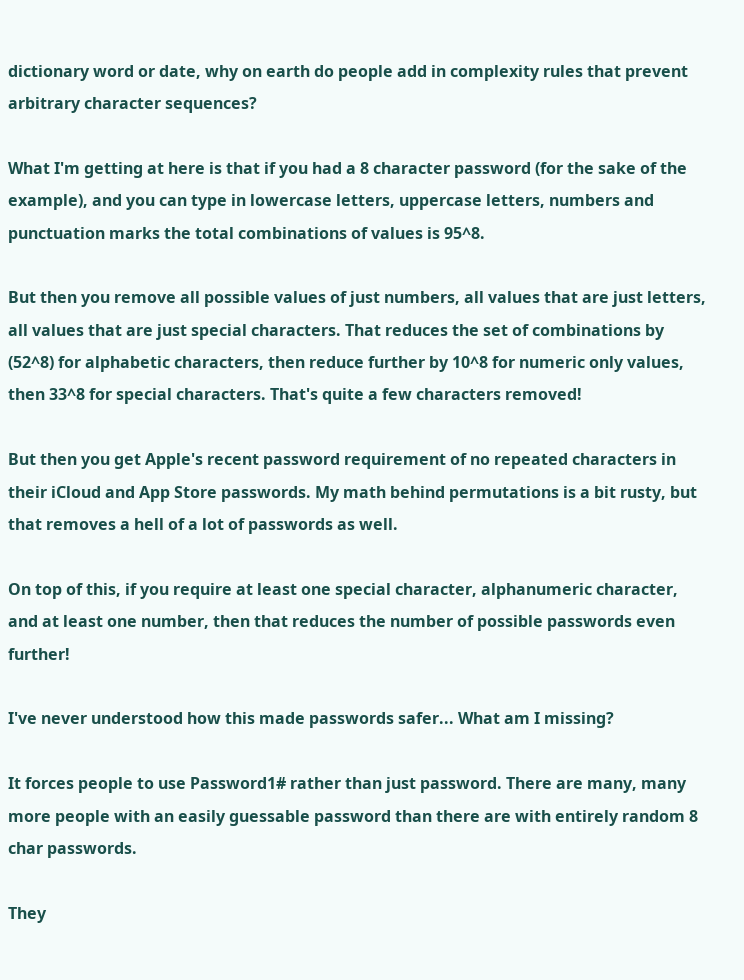dictionary word or date, why on earth do people add in complexity rules that prevent arbitrary character sequences?

What I'm getting at here is that if you had a 8 character password (for the sake of the example), and you can type in lowercase letters, uppercase letters, numbers and punctuation marks the total combinations of values is 95^8.

But then you remove all possible values of just numbers, all values that are just letters, all values that are just special characters. That reduces the set of combinations by (52^8) for alphabetic characters, then reduce further by 10^8 for numeric only values, then 33^8 for special characters. That's quite a few characters removed!

But then you get Apple's recent password requirement of no repeated characters in their iCloud and App Store passwords. My math behind permutations is a bit rusty, but that removes a hell of a lot of passwords as well.

On top of this, if you require at least one special character, alphanumeric character, and at least one number, then that reduces the number of possible passwords even further!

I've never understood how this made passwords safer... What am I missing?

It forces people to use Password1# rather than just password. There are many, many more people with an easily guessable password than there are with entirely random 8 char passwords.

They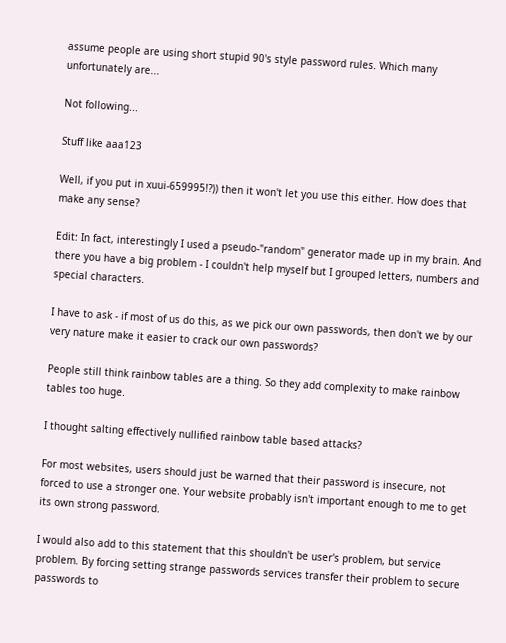assume people are using short stupid 90's style password rules. Which many unfortunately are...

Not following...

Stuff like aaa123

Well, if you put in xuui-659995!?)) then it won't let you use this either. How does that make any sense?

Edit: In fact, interestingly I used a pseudo-"random" generator made up in my brain. And there you have a big problem - I couldn't help myself but I grouped letters, numbers and special characters.

I have to ask - if most of us do this, as we pick our own passwords, then don't we by our very nature make it easier to crack our own passwords?

People still think rainbow tables are a thing. So they add complexity to make rainbow tables too huge.

I thought salting effectively nullified rainbow table based attacks?

For most websites, users should just be warned that their password is insecure, not forced to use a stronger one. Your website probably isn't important enough to me to get its own strong password.

I would also add to this statement that this shouldn't be user's problem, but service problem. By forcing setting strange passwords services transfer their problem to secure passwords to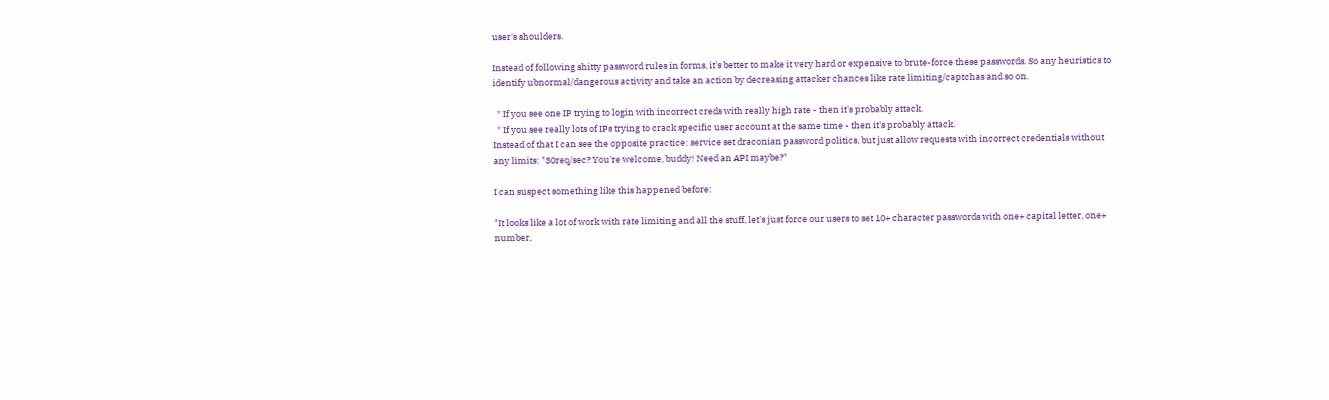user's shoulders.

Instead of following shitty password rules in forms, it's better to make it very hard or expensive to brute-force these passwords. So any heuristics to identify ubnormal/dangerous activity and take an action by decreasing attacker chances like rate limiting/captchas and so on.

  * If you see one IP trying to login with incorrect creds with really high rate - then it's probably attack.
  * If you see really lots of IPs trying to crack specific user account at the same time - then it's probably attack.
Instead of that I can see the opposite practice: service set draconian password politics, but just allow requests with incorrect credentials without any limits: "30req/sec? You're welcome, buddy! Need an API maybe?"

I can suspect something like this happened before:

"It looks like a lot of work with rate limiting and all the stuff, let's just force our users to set 10+ character passwords with one+ capital letter, one+ number,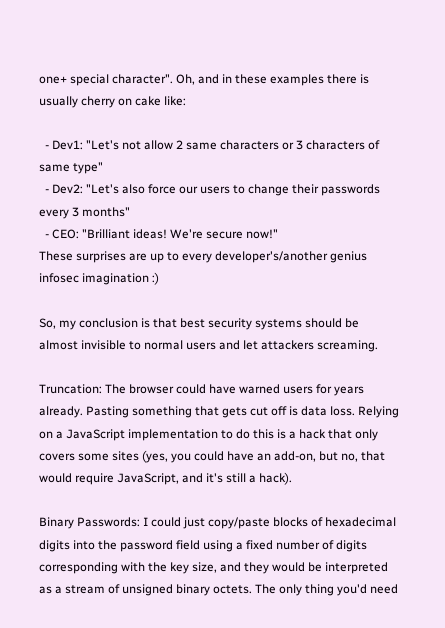one+ special character". Oh, and in these examples there is usually cherry on cake like:

  - Dev1: "Let's not allow 2 same characters or 3 characters of same type"
  - Dev2: "Let's also force our users to change their passwords every 3 months"
  - CEO: "Brilliant ideas! We're secure now!"
These surprises are up to every developer's/another genius infosec imagination :)

So, my conclusion is that best security systems should be almost invisible to normal users and let attackers screaming.

Truncation: The browser could have warned users for years already. Pasting something that gets cut off is data loss. Relying on a JavaScript implementation to do this is a hack that only covers some sites (yes, you could have an add-on, but no, that would require JavaScript, and it's still a hack).

Binary Passwords: I could just copy/paste blocks of hexadecimal digits into the password field using a fixed number of digits corresponding with the key size, and they would be interpreted as a stream of unsigned binary octets. The only thing you'd need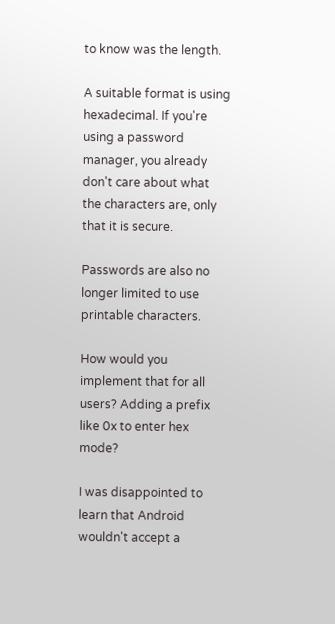to know was the length.

A suitable format is using hexadecimal. If you're using a password manager, you already don't care about what the characters are, only that it is secure.

Passwords are also no longer limited to use printable characters.

How would you implement that for all users? Adding a prefix like 0x to enter hex mode?

I was disappointed to learn that Android wouldn't accept a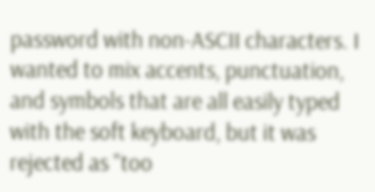password with non-ASCII characters. I wanted to mix accents, punctuation, and symbols that are all easily typed with the soft keyboard, but it was rejected as "too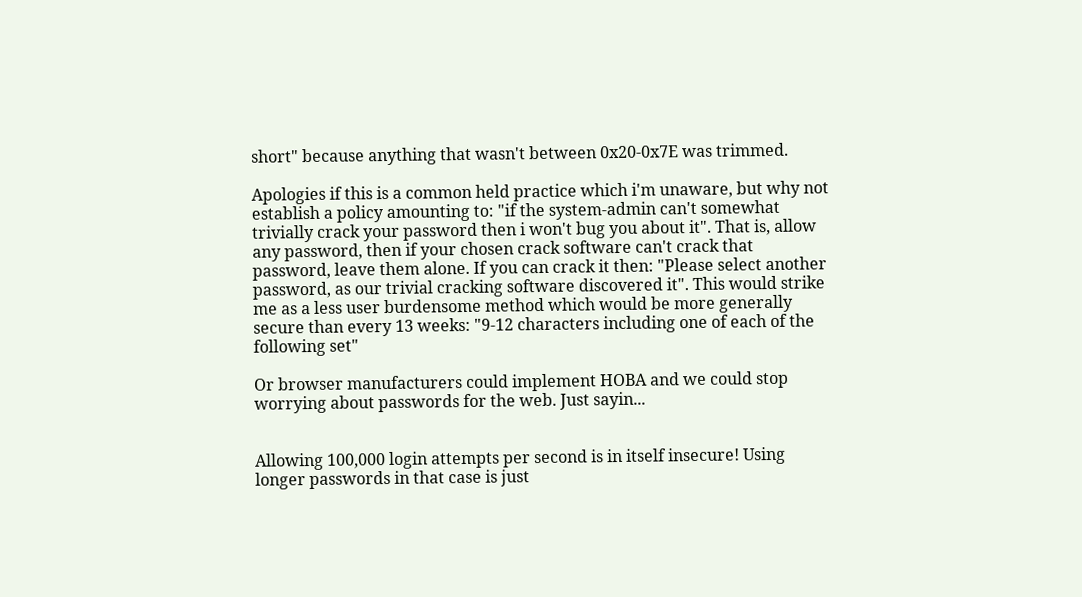short" because anything that wasn't between 0x20-0x7E was trimmed.

Apologies if this is a common held practice which i'm unaware, but why not establish a policy amounting to: "if the system-admin can't somewhat trivially crack your password then i won't bug you about it". That is, allow any password, then if your chosen crack software can't crack that password, leave them alone. If you can crack it then: "Please select another password, as our trivial cracking software discovered it". This would strike me as a less user burdensome method which would be more generally secure than every 13 weeks: "9-12 characters including one of each of the following set"

Or browser manufacturers could implement HOBA and we could stop worrying about passwords for the web. Just sayin...


Allowing 100,000 login attempts per second is in itself insecure! Using longer passwords in that case is just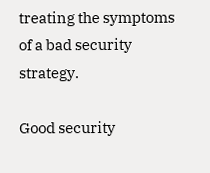treating the symptoms of a bad security strategy.

Good security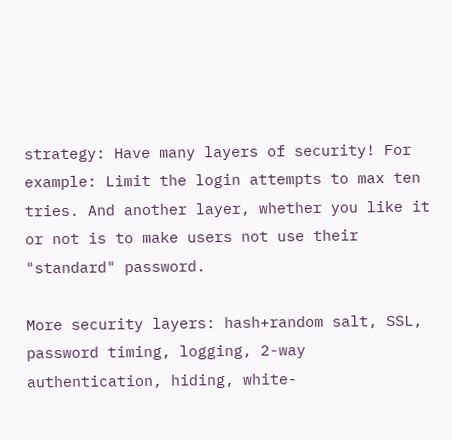strategy: Have many layers of security! For example: Limit the login attempts to max ten tries. And another layer, whether you like it or not is to make users not use their "standard" password.

More security layers: hash+random salt, SSL, password timing, logging, 2-way authentication, hiding, white-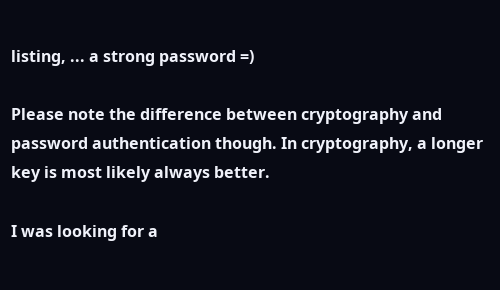listing, ... a strong password =)

Please note the difference between cryptography and password authentication though. In cryptography, a longer key is most likely always better.

I was looking for a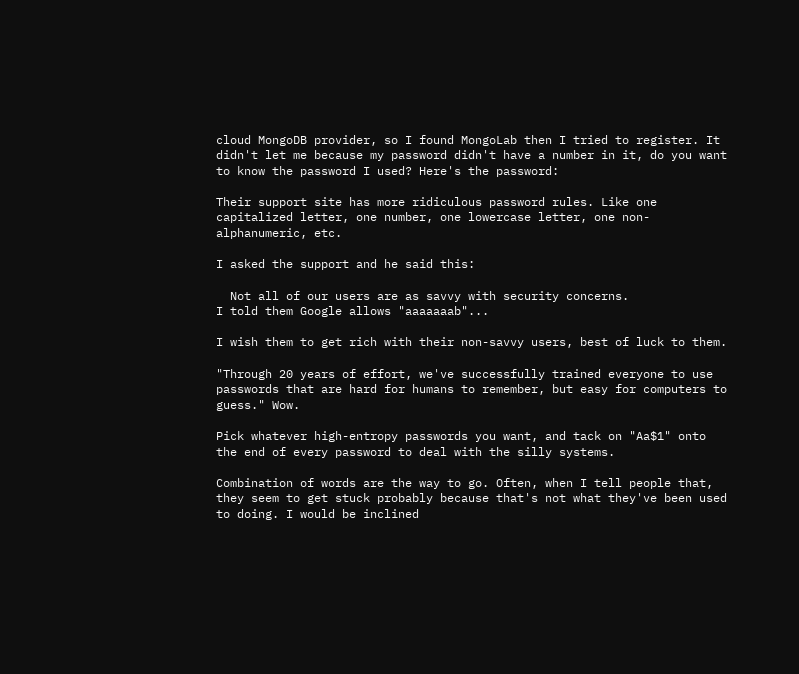cloud MongoDB provider, so I found MongoLab then I tried to register. It didn't let me because my password didn't have a number in it, do you want to know the password I used? Here's the password:

Their support site has more ridiculous password rules. Like one capitalized letter, one number, one lowercase letter, one non-alphanumeric, etc.

I asked the support and he said this:

  Not all of our users are as savvy with security concerns.
I told them Google allows "aaaaaaab"...

I wish them to get rich with their non-savvy users, best of luck to them.

"Through 20 years of effort, we've successfully trained everyone to use passwords that are hard for humans to remember, but easy for computers to guess." Wow.

Pick whatever high-entropy passwords you want, and tack on "Aa$1" onto the end of every password to deal with the silly systems.

Combination of words are the way to go. Often, when I tell people that, they seem to get stuck probably because that's not what they've been used to doing. I would be inclined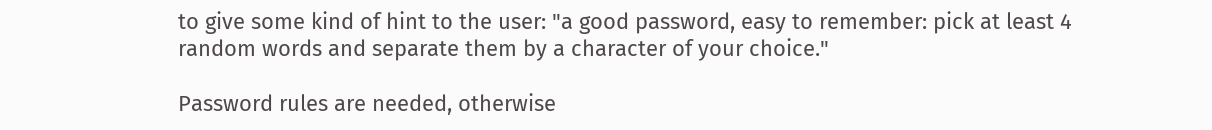to give some kind of hint to the user: "a good password, easy to remember: pick at least 4 random words and separate them by a character of your choice."

Password rules are needed, otherwise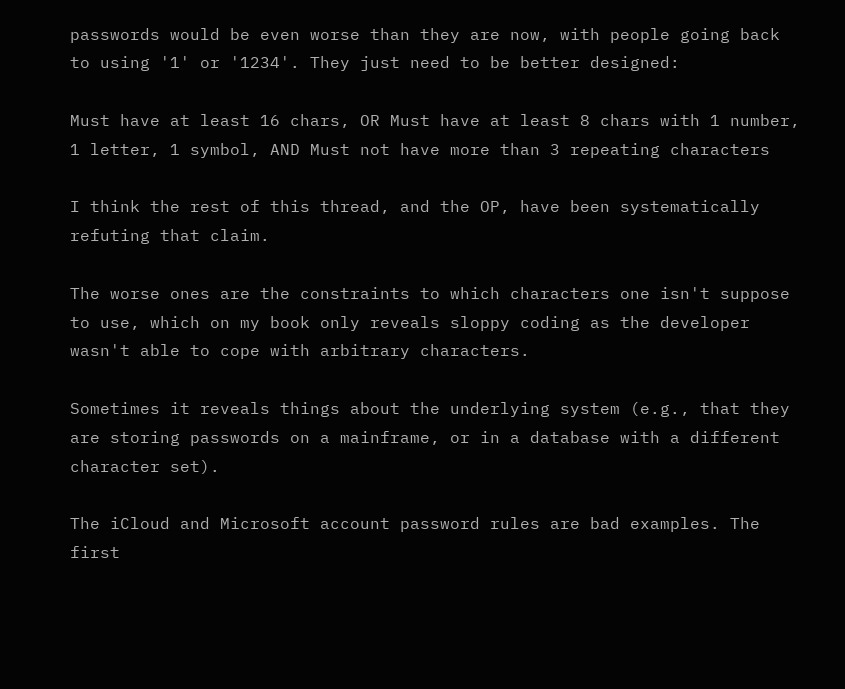passwords would be even worse than they are now, with people going back to using '1' or '1234'. They just need to be better designed:

Must have at least 16 chars, OR Must have at least 8 chars with 1 number, 1 letter, 1 symbol, AND Must not have more than 3 repeating characters

I think the rest of this thread, and the OP, have been systematically refuting that claim.

The worse ones are the constraints to which characters one isn't suppose to use, which on my book only reveals sloppy coding as the developer wasn't able to cope with arbitrary characters.

Sometimes it reveals things about the underlying system (e.g., that they are storing passwords on a mainframe, or in a database with a different character set).

The iCloud and Microsoft account password rules are bad examples. The first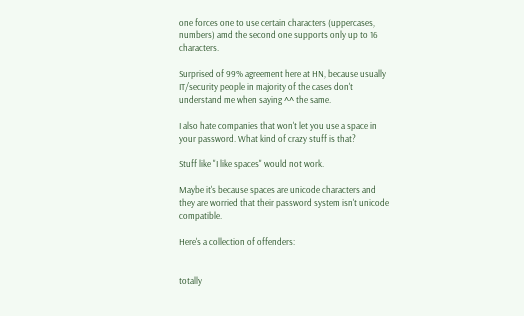one forces one to use certain characters (uppercases, numbers) amd the second one supports only up to 16 characters.

Surprised of 99% agreement here at HN, because usually IT/security people in majority of the cases don't understand me when saying ^^ the same.

I also hate companies that won't let you use a space in your password. What kind of crazy stuff is that?

Stuff like "I like spaces" would not work.

Maybe it's because spaces are unicode characters and they are worried that their password system isn't unicode compatible.

Here's a collection of offenders:


totally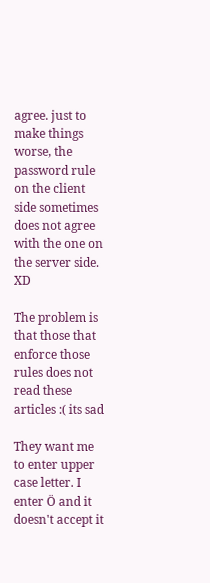agree. just to make things worse, the password rule on the client side sometimes does not agree with the one on the server side. XD

The problem is that those that enforce those rules does not read these articles :( its sad

They want me to enter upper case letter. I enter Ö and it doesn't accept it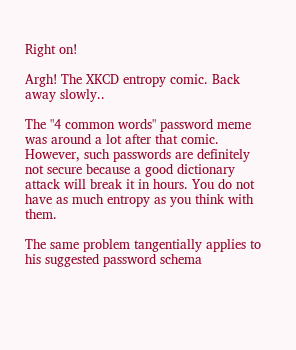Right on!

Argh! The XKCD entropy comic. Back away slowly..

The "4 common words" password meme was around a lot after that comic. However, such passwords are definitely not secure because a good dictionary attack will break it in hours. You do not have as much entropy as you think with them.

The same problem tangentially applies to his suggested password schema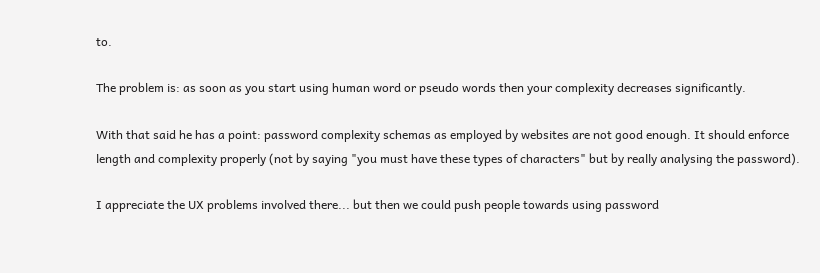to.

The problem is: as soon as you start using human word or pseudo words then your complexity decreases significantly.

With that said he has a point: password complexity schemas as employed by websites are not good enough. It should enforce length and complexity properly (not by saying "you must have these types of characters" but by really analysing the password).

I appreciate the UX problems involved there... but then we could push people towards using password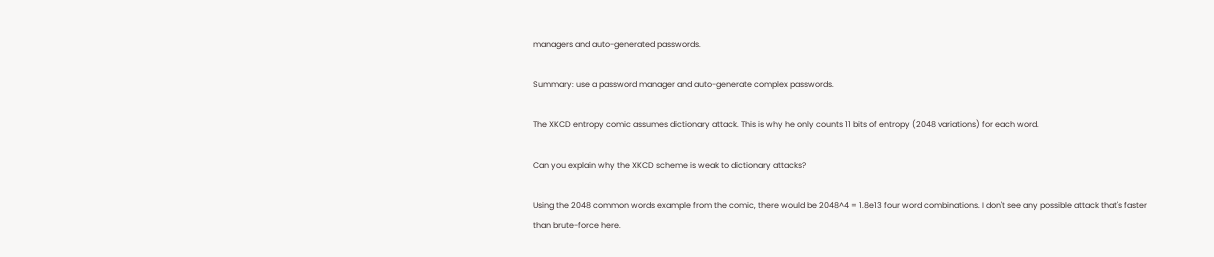managers and auto-generated passwords.

Summary: use a password manager and auto-generate complex passwords.

The XKCD entropy comic assumes dictionary attack. This is why he only counts 11 bits of entropy (2048 variations) for each word.

Can you explain why the XKCD scheme is weak to dictionary attacks?

Using the 2048 common words example from the comic, there would be 2048^4 = 1.8e13 four word combinations. I don't see any possible attack that's faster than brute-force here.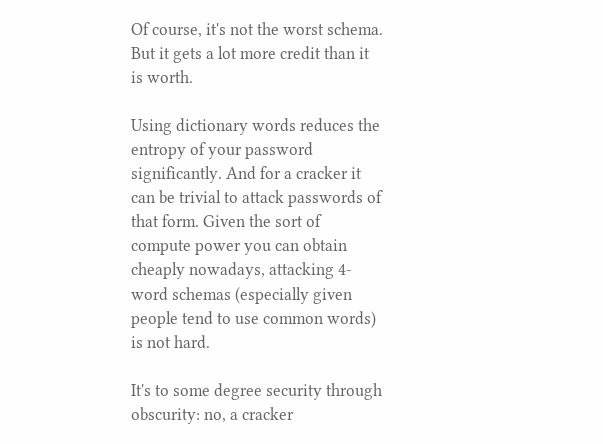Of course, it's not the worst schema. But it gets a lot more credit than it is worth.

Using dictionary words reduces the entropy of your password significantly. And for a cracker it can be trivial to attack passwords of that form. Given the sort of compute power you can obtain cheaply nowadays, attacking 4-word schemas (especially given people tend to use common words) is not hard.

It's to some degree security through obscurity: no, a cracker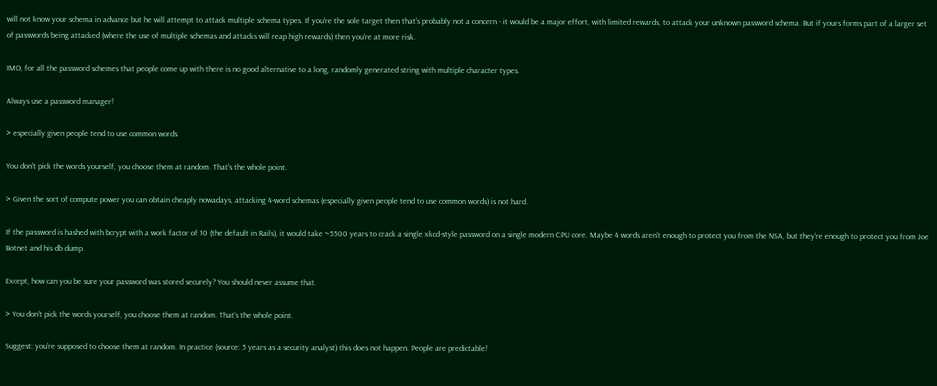will not know your schema in advance but he will attempt to attack multiple schema types. If you're the sole target then that's probably not a concern - it would be a major effort, with limited rewards, to attack your unknown password schema. But if yours forms part of a larger set of passwords being attacked (where the use of multiple schemas and attacks will reap high rewards) then you're at more risk.

IMO, for all the password schemes that people come up with there is no good alternative to a long, randomly generated string with multiple character types.

Always use a password manager!

> especially given people tend to use common words

You don't pick the words yourself, you choose them at random. That's the whole point.

> Given the sort of compute power you can obtain cheaply nowadays, attacking 4-word schemas (especially given people tend to use common words) is not hard.

If the password is hashed with bcrypt with a work factor of 10 (the default in Rails), it would take ~5500 years to crack a single xkcd-style password on a single modern CPU core. Maybe 4 words aren't enough to protect you from the NSA, but they're enough to protect you from Joe Botnet and his db dump.

Except, how can you be sure your password was stored securely? You should never assume that.

> You don't pick the words yourself, you choose them at random. That's the whole point.

Suggest: you're supposed to choose them at random. In practice (source: 5 years as a security analyst) this does not happen. People are predictable!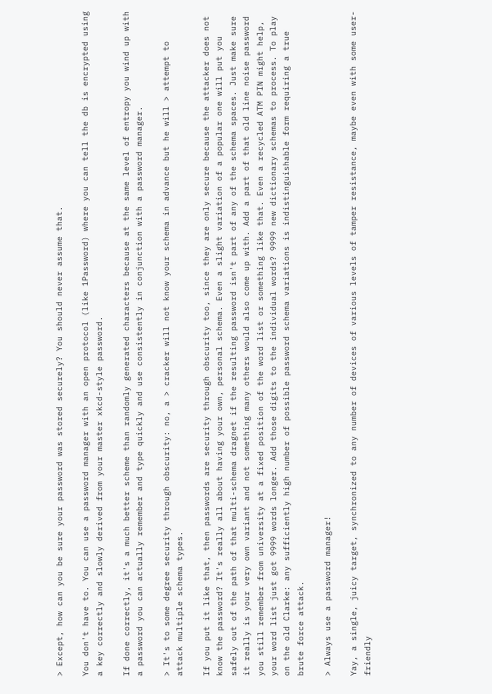> Except, how can you be sure your password was stored securely? You should never assume that.

You don't have to. You can use a password manager with an open protocol (like 1Password) where you can tell the db is encrypted using a key correctly and slowly derived from your master xkcd-style password.

If done correctly, it's a much better scheme than randomly generated characters because at the same level of entropy you wind up with a password you can actually remember and type quickly and use consistently in conjunction with a password manager.

> It's to some degree security through obscurity: no, a > cracker will not know your schema in advance but he will > attempt to attack multiple schema types.

If you put it like that, then passwords are security through obscurity too, since they are only secure because the attacker does not know the password? It's really all about having your own, personal schema. Even a slight variation of a popular one will put you safely out of the path of that multi-schema dragnet if the resulting password isn't part of any of the schema spaces. Just make sure it really is your very own variant and not something many others would also come up with. Add a part of that old line noise password you still remember from university at a fixed position of the word list or something like that. Even a recycled ATM PIN might help, your word list just got 9999 words longer. Add those digits to the individual words? 9999 new dictionary schemas to process. To play on the old Clarke: any sufficiently high number of possible password schema variations is indistinguishable form requiring a true brute force attack.

> Always use a password manager!

Yay, a single, juicy target, synchronized to any number of devices of various levels of tamper resistance, maybe even with some user-friendly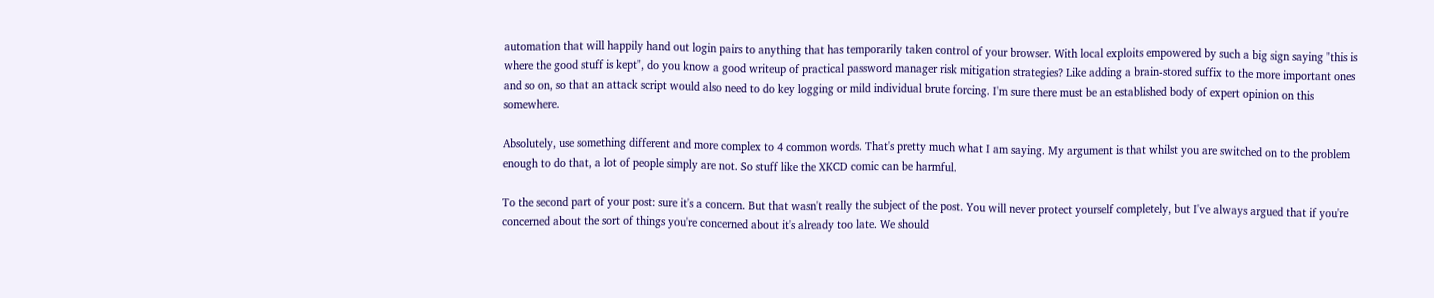automation that will happily hand out login pairs to anything that has temporarily taken control of your browser. With local exploits empowered by such a big sign saying "this is where the good stuff is kept", do you know a good writeup of practical password manager risk mitigation strategies? Like adding a brain-stored suffix to the more important ones and so on, so that an attack script would also need to do key logging or mild individual brute forcing. I'm sure there must be an established body of expert opinion on this somewhere.

Absolutely, use something different and more complex to 4 common words. That's pretty much what I am saying. My argument is that whilst you are switched on to the problem enough to do that, a lot of people simply are not. So stuff like the XKCD comic can be harmful.

To the second part of your post: sure it's a concern. But that wasn't really the subject of the post. You will never protect yourself completely, but I've always argued that if you're concerned about the sort of things you're concerned about it's already too late. We should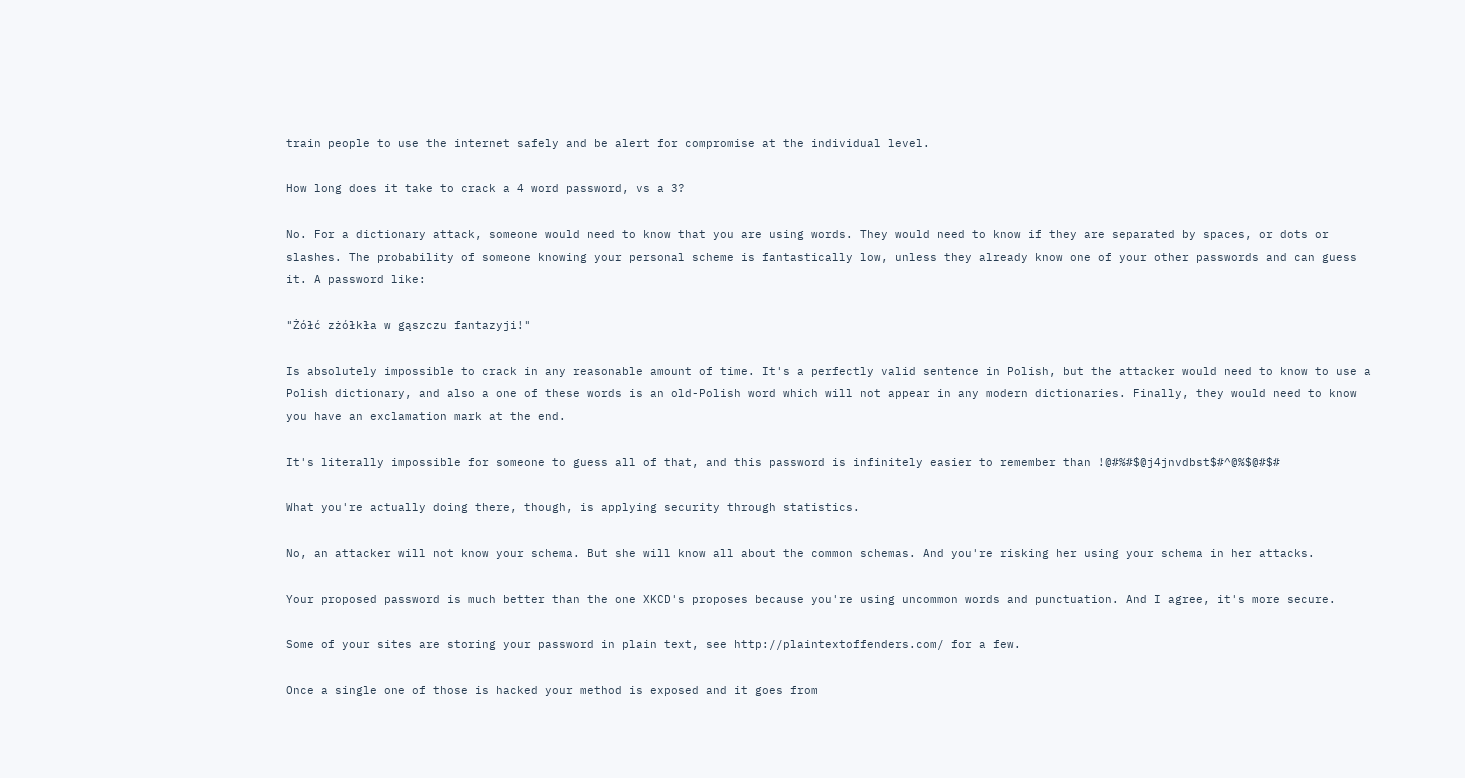train people to use the internet safely and be alert for compromise at the individual level.

How long does it take to crack a 4 word password, vs a 3?

No. For a dictionary attack, someone would need to know that you are using words. They would need to know if they are separated by spaces, or dots or slashes. The probability of someone knowing your personal scheme is fantastically low, unless they already know one of your other passwords and can guess it. A password like:

"Żółć zżółkła w gąszczu fantazyji!"

Is absolutely impossible to crack in any reasonable amount of time. It's a perfectly valid sentence in Polish, but the attacker would need to know to use a Polish dictionary, and also a one of these words is an old-Polish word which will not appear in any modern dictionaries. Finally, they would need to know you have an exclamation mark at the end.

It's literally impossible for someone to guess all of that, and this password is infinitely easier to remember than !@#%#$@j4jnvdbst$#^@%$@#$#

What you're actually doing there, though, is applying security through statistics.

No, an attacker will not know your schema. But she will know all about the common schemas. And you're risking her using your schema in her attacks.

Your proposed password is much better than the one XKCD's proposes because you're using uncommon words and punctuation. And I agree, it's more secure.

Some of your sites are storing your password in plain text, see http://plaintextoffenders.com/ for a few.

Once a single one of those is hacked your method is exposed and it goes from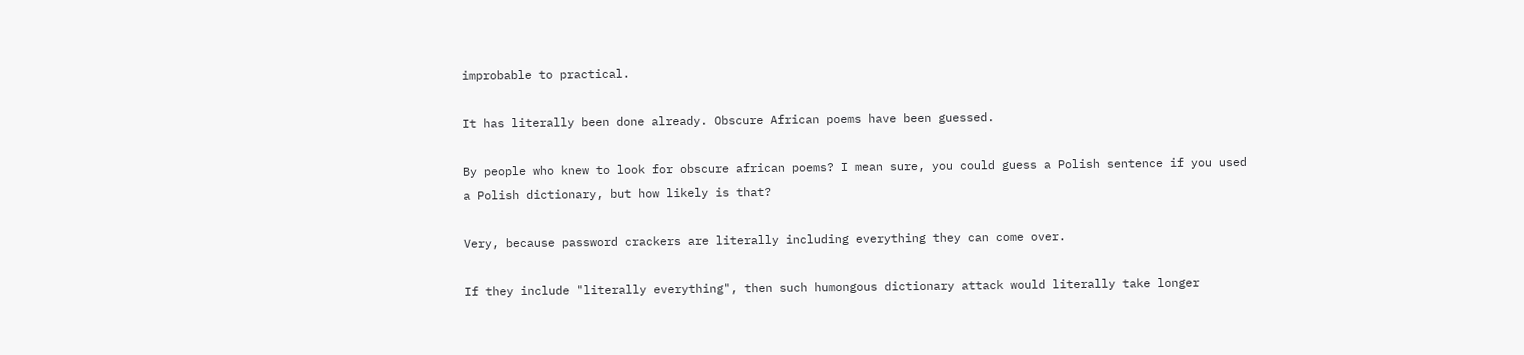improbable to practical.

It has literally been done already. Obscure African poems have been guessed.

By people who knew to look for obscure african poems? I mean sure, you could guess a Polish sentence if you used a Polish dictionary, but how likely is that?

Very, because password crackers are literally including everything they can come over.

If they include "literally everything", then such humongous dictionary attack would literally take longer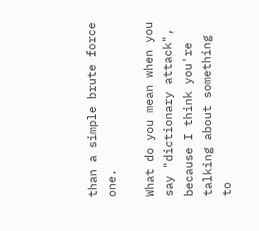than a simple brute force one.

What do you mean when you say "dictionary attack", because I think you're talking about something to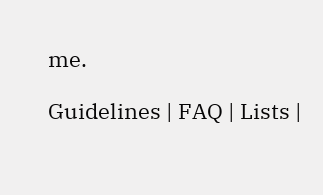me.

Guidelines | FAQ | Lists |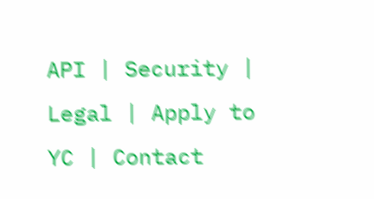API | Security | Legal | Apply to YC | Contact